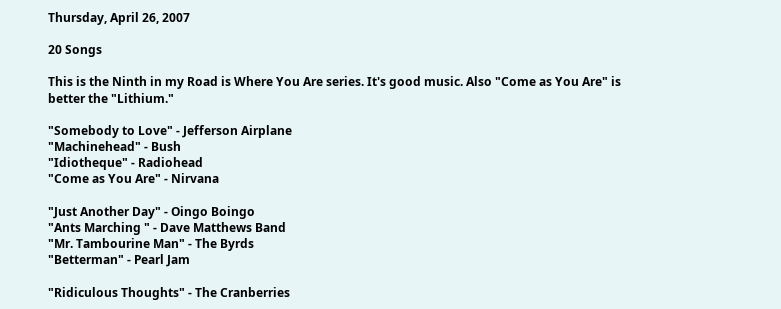Thursday, April 26, 2007

20 Songs

This is the Ninth in my Road is Where You Are series. It's good music. Also "Come as You Are" is better the "Lithium."

"Somebody to Love" - Jefferson Airplane
"Machinehead" - Bush
"Idiotheque" - Radiohead
"Come as You Are" - Nirvana

"Just Another Day" - Oingo Boingo
"Ants Marching " - Dave Matthews Band
"Mr. Tambourine Man" - The Byrds
"Betterman" - Pearl Jam

"Ridiculous Thoughts" - The Cranberries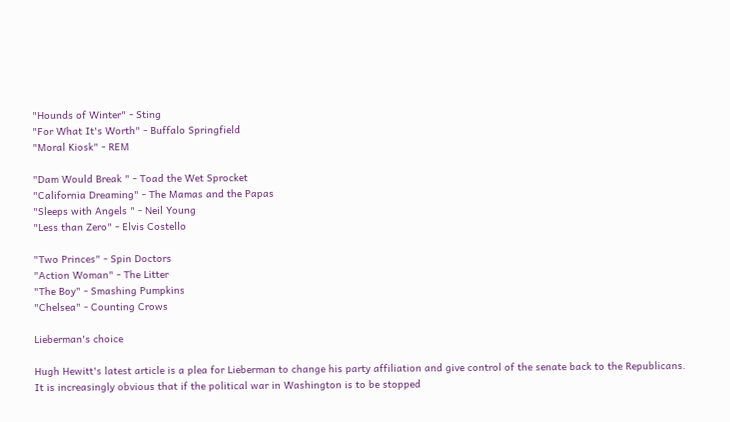"Hounds of Winter" - Sting
"For What It's Worth" - Buffalo Springfield
"Moral Kiosk" - REM

"Dam Would Break " - Toad the Wet Sprocket
"California Dreaming" - The Mamas and the Papas
"Sleeps with Angels " - Neil Young
"Less than Zero" - Elvis Costello

"Two Princes" - Spin Doctors
"Action Woman" - The Litter
"The Boy" - Smashing Pumpkins
"Chelsea" - Counting Crows

Lieberman's choice

Hugh Hewitt's latest article is a plea for Lieberman to change his party affiliation and give control of the senate back to the Republicans.
It is increasingly obvious that if the political war in Washington is to be stopped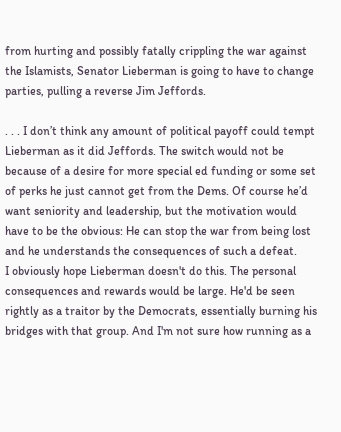from hurting and possibly fatally crippling the war against the Islamists, Senator Lieberman is going to have to change parties, pulling a reverse Jim Jeffords.

. . . I don’t think any amount of political payoff could tempt Lieberman as it did Jeffords. The switch would not be because of a desire for more special ed funding or some set of perks he just cannot get from the Dems. Of course he’d want seniority and leadership, but the motivation would have to be the obvious: He can stop the war from being lost and he understands the consequences of such a defeat.
I obviously hope Lieberman doesn't do this. The personal consequences and rewards would be large. He'd be seen rightly as a traitor by the Democrats, essentially burning his bridges with that group. And I'm not sure how running as a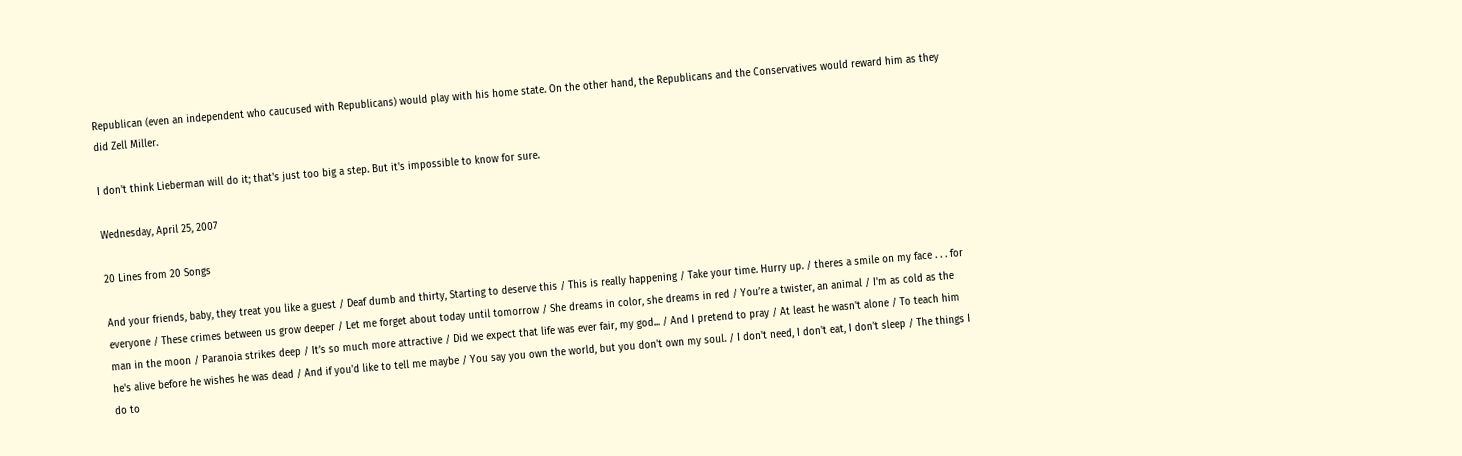Republican (even an independent who caucused with Republicans) would play with his home state. On the other hand, the Republicans and the Conservatives would reward him as they did Zell Miller.

I don't think Lieberman will do it; that's just too big a step. But it's impossible to know for sure.

Wednesday, April 25, 2007

20 Lines from 20 Songs

And your friends, baby, they treat you like a guest / Deaf dumb and thirty, Starting to deserve this / This is really happening / Take your time. Hurry up. / theres a smile on my face . . . for everyone / These crimes between us grow deeper / Let me forget about today until tomorrow / She dreams in color, she dreams in red / You’re a twister, an animal / I'm as cold as the man in the moon / Paranoia strikes deep / It’s so much more attractive / Did we expect that life was ever fair, my god... / And I pretend to pray / At least he wasn't alone / To teach him he's alive before he wishes he was dead / And if you'd like to tell me maybe / You say you own the world, but you don't own my soul. / I don't need, I don't eat, I don't sleep / The things I do to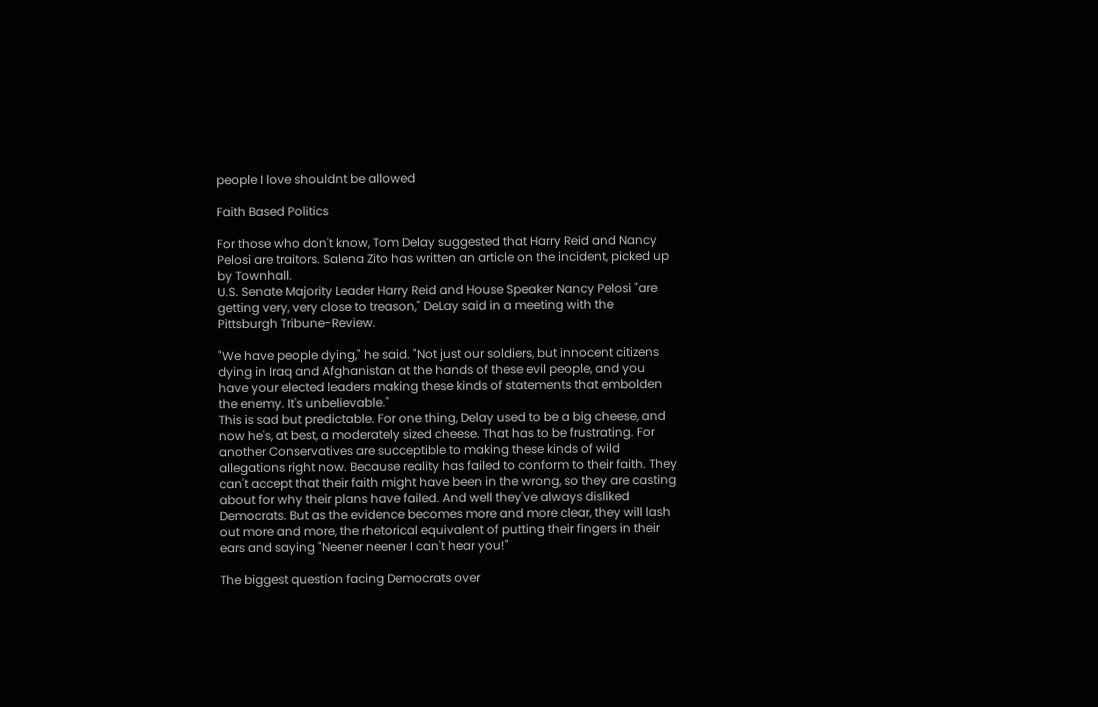people I love shouldnt be allowed

Faith Based Politics

For those who don't know, Tom Delay suggested that Harry Reid and Nancy Pelosi are traitors. Salena Zito has written an article on the incident, picked up by Townhall.
U.S. Senate Majority Leader Harry Reid and House Speaker Nancy Pelosi "are getting very, very close to treason," DeLay said in a meeting with the Pittsburgh Tribune-Review.

"We have people dying," he said. "Not just our soldiers, but innocent citizens dying in Iraq and Afghanistan at the hands of these evil people, and you have your elected leaders making these kinds of statements that embolden the enemy. It's unbelievable."
This is sad but predictable. For one thing, Delay used to be a big cheese, and now he's, at best, a moderately sized cheese. That has to be frustrating. For another Conservatives are succeptible to making these kinds of wild allegations right now. Because reality has failed to conform to their faith. They can't accept that their faith might have been in the wrong, so they are casting about for why their plans have failed. And well they've always disliked Democrats. But as the evidence becomes more and more clear, they will lash out more and more, the rhetorical equivalent of putting their fingers in their ears and saying "Neener neener I can't hear you!"

The biggest question facing Democrats over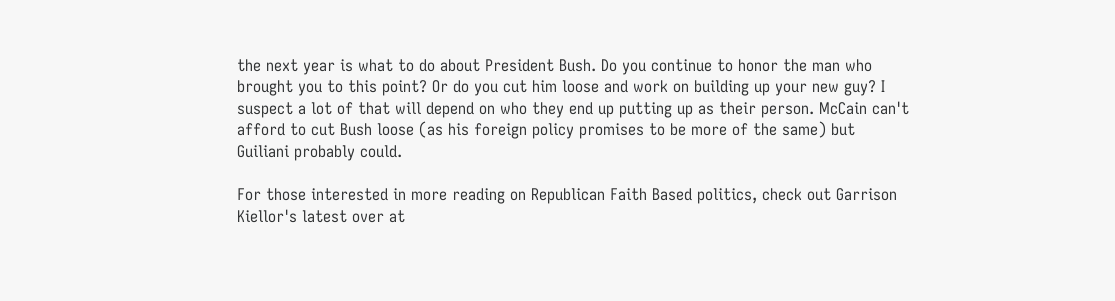the next year is what to do about President Bush. Do you continue to honor the man who brought you to this point? Or do you cut him loose and work on building up your new guy? I suspect a lot of that will depend on who they end up putting up as their person. McCain can't afford to cut Bush loose (as his foreign policy promises to be more of the same) but Guiliani probably could.

For those interested in more reading on Republican Faith Based politics, check out Garrison Kiellor's latest over at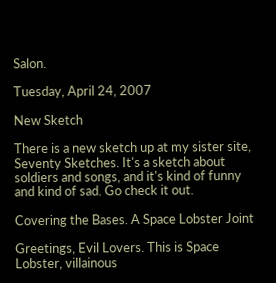Salon.

Tuesday, April 24, 2007

New Sketch

There is a new sketch up at my sister site, Seventy Sketches. It's a sketch about soldiers and songs, and it's kind of funny and kind of sad. Go check it out.

Covering the Bases. A Space Lobster Joint

Greetings, Evil Lovers. This is Space Lobster, villainous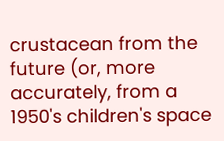crustacean from the future (or, more accurately, from a 1950's children's space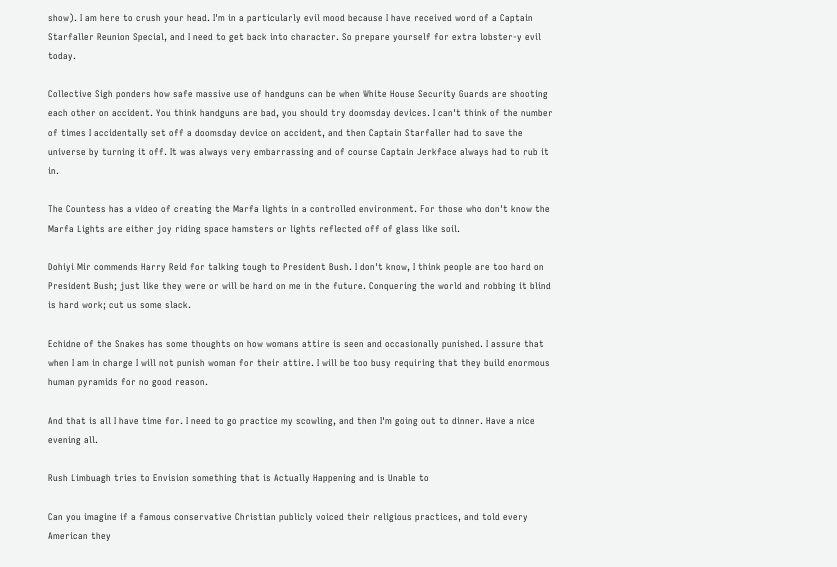show). I am here to crush your head. I'm in a particularly evil mood because I have received word of a Captain Starfaller Reunion Special, and I need to get back into character. So prepare yourself for extra lobster-y evil today.

Collective Sigh ponders how safe massive use of handguns can be when White House Security Guards are shooting each other on accident. You think handguns are bad, you should try doomsday devices. I can't think of the number of times I accidentally set off a doomsday device on accident, and then Captain Starfaller had to save the universe by turning it off. It was always very embarrassing and of course Captain Jerkface always had to rub it in.

The Countess has a video of creating the Marfa lights in a controlled environment. For those who don't know the Marfa Lights are either joy riding space hamsters or lights reflected off of glass like soil.

Dohiyi Mir commends Harry Reid for talking tough to President Bush. I don't know, I think people are too hard on President Bush; just like they were or will be hard on me in the future. Conquering the world and robbing it blind is hard work; cut us some slack.

Echidne of the Snakes has some thoughts on how womans attire is seen and occasionally punished. I assure that when I am in charge I will not punish woman for their attire. I will be too busy requiring that they build enormous human pyramids for no good reason.

And that is all I have time for. I need to go practice my scowling, and then I'm going out to dinner. Have a nice evening all.

Rush Limbuagh tries to Envision something that is Actually Happening and is Unable to

Can you imagine if a famous conservative Christian publicly voiced their religious practices, and told every American they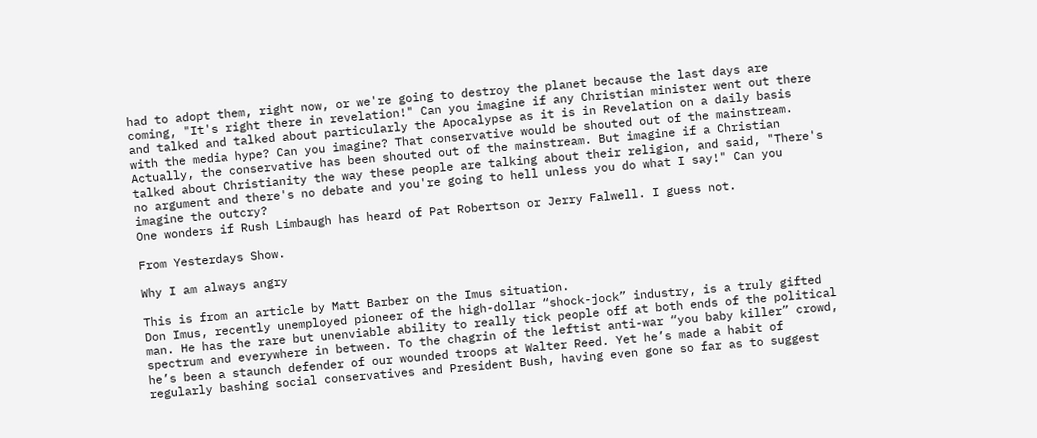had to adopt them, right now, or we're going to destroy the planet because the last days are coming, "It's right there in revelation!" Can you imagine if any Christian minister went out there and talked and talked about particularly the Apocalypse as it is in Revelation on a daily basis with the media hype? Can you imagine? That conservative would be shouted out of the mainstream. Actually, the conservative has been shouted out of the mainstream. But imagine if a Christian talked about Christianity the way these people are talking about their religion, and said, "There's no argument and there's no debate and you're going to hell unless you do what I say!" Can you imagine the outcry?
One wonders if Rush Limbaugh has heard of Pat Robertson or Jerry Falwell. I guess not.

From Yesterdays Show.

Why I am always angry

This is from an article by Matt Barber on the Imus situation.
Don Imus, recently unemployed pioneer of the high-dollar “shock-jock” industry, is a truly gifted man. He has the rare but unenviable ability to really tick people off at both ends of the political spectrum and everywhere in between. To the chagrin of the leftist anti-war “you baby killer” crowd, he’s been a staunch defender of our wounded troops at Walter Reed. Yet he’s made a habit of regularly bashing social conservatives and President Bush, having even gone so far as to suggest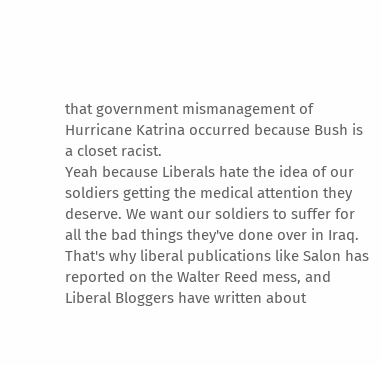that government mismanagement of Hurricane Katrina occurred because Bush is a closet racist.
Yeah because Liberals hate the idea of our soldiers getting the medical attention they deserve. We want our soldiers to suffer for all the bad things they've done over in Iraq. That's why liberal publications like Salon has reported on the Walter Reed mess, and Liberal Bloggers have written about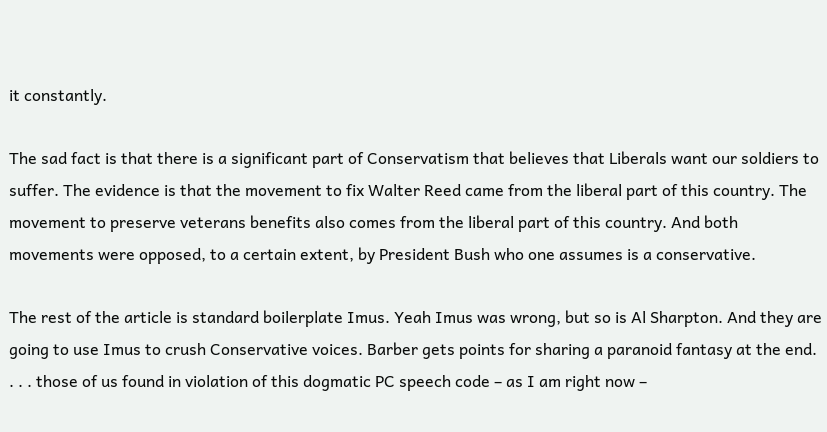it constantly.

The sad fact is that there is a significant part of Conservatism that believes that Liberals want our soldiers to suffer. The evidence is that the movement to fix Walter Reed came from the liberal part of this country. The movement to preserve veterans benefits also comes from the liberal part of this country. And both movements were opposed, to a certain extent, by President Bush who one assumes is a conservative.

The rest of the article is standard boilerplate Imus. Yeah Imus was wrong, but so is Al Sharpton. And they are going to use Imus to crush Conservative voices. Barber gets points for sharing a paranoid fantasy at the end.
. . . those of us found in violation of this dogmatic PC speech code – as I am right now –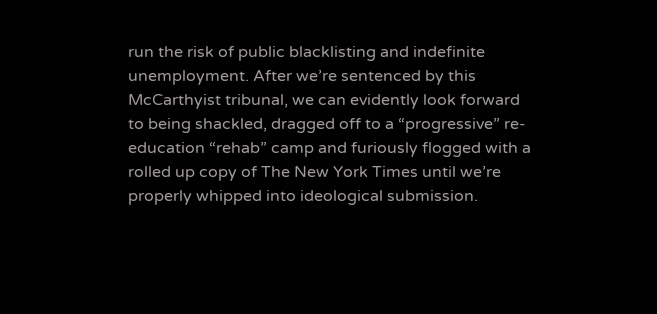run the risk of public blacklisting and indefinite unemployment. After we’re sentenced by this McCarthyist tribunal, we can evidently look forward to being shackled, dragged off to a “progressive” re-education “rehab” camp and furiously flogged with a rolled up copy of The New York Times until we’re properly whipped into ideological submission.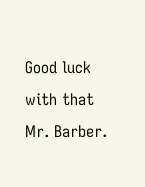Good luck with that Mr. Barber.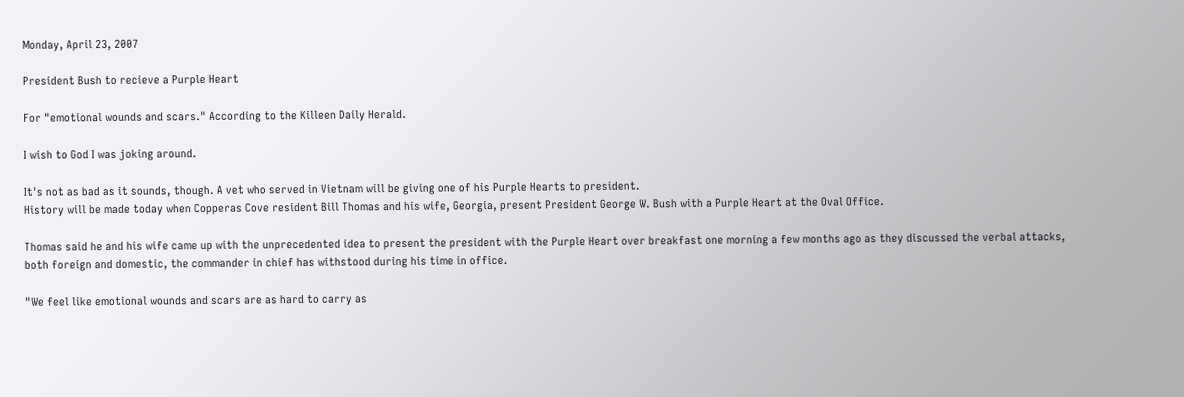Monday, April 23, 2007

President Bush to recieve a Purple Heart

For "emotional wounds and scars." According to the Killeen Daily Herald.

I wish to God I was joking around.

It's not as bad as it sounds, though. A vet who served in Vietnam will be giving one of his Purple Hearts to president.
History will be made today when Copperas Cove resident Bill Thomas and his wife, Georgia, present President George W. Bush with a Purple Heart at the Oval Office.

Thomas said he and his wife came up with the unprecedented idea to present the president with the Purple Heart over breakfast one morning a few months ago as they discussed the verbal attacks, both foreign and domestic, the commander in chief has withstood during his time in office.

"We feel like emotional wounds and scars are as hard to carry as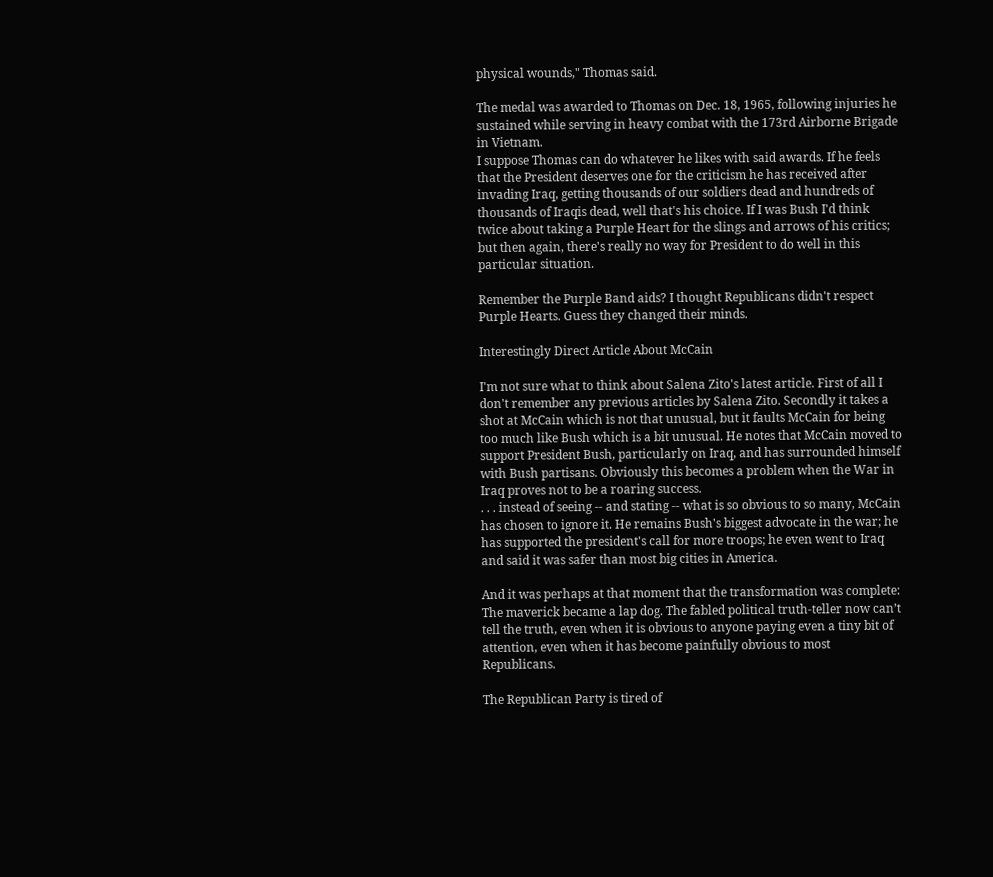physical wounds," Thomas said.

The medal was awarded to Thomas on Dec. 18, 1965, following injuries he sustained while serving in heavy combat with the 173rd Airborne Brigade in Vietnam.
I suppose Thomas can do whatever he likes with said awards. If he feels that the President deserves one for the criticism he has received after invading Iraq, getting thousands of our soldiers dead and hundreds of thousands of Iraqis dead, well that's his choice. If I was Bush I'd think twice about taking a Purple Heart for the slings and arrows of his critics; but then again, there's really no way for President to do well in this particular situation.

Remember the Purple Band aids? I thought Republicans didn't respect Purple Hearts. Guess they changed their minds.

Interestingly Direct Article About McCain

I'm not sure what to think about Salena Zito's latest article. First of all I don't remember any previous articles by Salena Zito. Secondly it takes a shot at McCain which is not that unusual, but it faults McCain for being too much like Bush which is a bit unusual. He notes that McCain moved to support President Bush, particularly on Iraq, and has surrounded himself with Bush partisans. Obviously this becomes a problem when the War in Iraq proves not to be a roaring success.
. . . instead of seeing -- and stating -- what is so obvious to so many, McCain has chosen to ignore it. He remains Bush's biggest advocate in the war; he has supported the president's call for more troops; he even went to Iraq and said it was safer than most big cities in America.

And it was perhaps at that moment that the transformation was complete: The maverick became a lap dog. The fabled political truth-teller now can’t tell the truth, even when it is obvious to anyone paying even a tiny bit of attention, even when it has become painfully obvious to most Republicans.

The Republican Party is tired of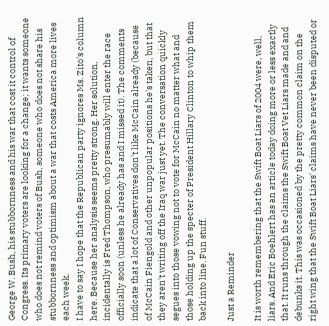George W. Bush, his stubbornness and his war that cost it control of Congress. Its primary voters are looking for a change; it wants someone who does not remind voters of Bush, someone who does not share his stubbornness and optimism about a war that costs America more lives each week.
I have to say I hope that the Republican party ignores Ms. Zito's column here. Because her analysis seems pretty strong. Her solution, incidentally is Fred Thompson, who presumably will enter the race officially soon (unless he already has and I missed it). The comments indicate that a lot of Conservatives don't like McCain already (because of McCain Fiengold and other unpopular positions he's taken, but that they aren't writing off the Iraq war just yet. The conversation quickly segues into those vowing not to vote for McCain no matter what and those holding up the specter of President Hillary Clinton to whip them back into line. Fun stuff.

Just a Reminder

It is worth remembering that the Swift Boat Liars of 2004 were, well, liars. And Eric Boehlert has an article today doing more or less exactly that. It runs through the claims the Swift Boat Vet Liars made and and debunks it. This was occasioned by the pretty common claim on the right wing that the Swift Boat Liars' claims have never been disputed or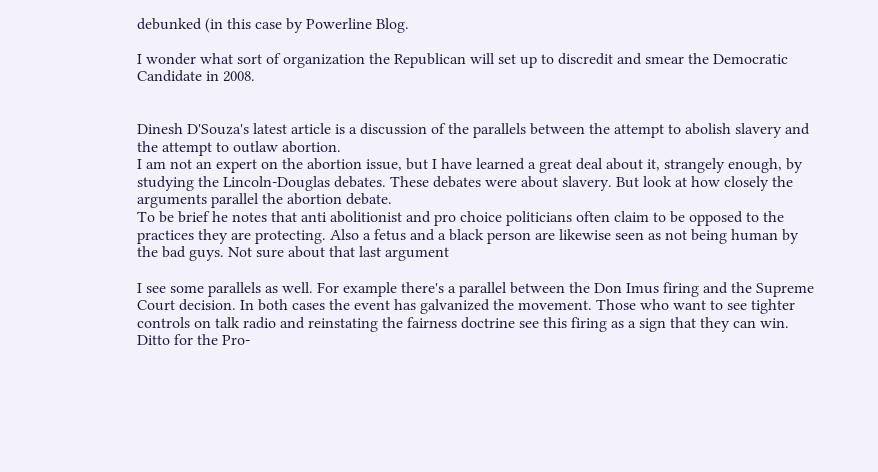debunked (in this case by Powerline Blog.

I wonder what sort of organization the Republican will set up to discredit and smear the Democratic Candidate in 2008.


Dinesh D'Souza's latest article is a discussion of the parallels between the attempt to abolish slavery and the attempt to outlaw abortion.
I am not an expert on the abortion issue, but I have learned a great deal about it, strangely enough, by studying the Lincoln-Douglas debates. These debates were about slavery. But look at how closely the arguments parallel the abortion debate.
To be brief he notes that anti abolitionist and pro choice politicians often claim to be opposed to the practices they are protecting. Also a fetus and a black person are likewise seen as not being human by the bad guys. Not sure about that last argument

I see some parallels as well. For example there's a parallel between the Don Imus firing and the Supreme Court decision. In both cases the event has galvanized the movement. Those who want to see tighter controls on talk radio and reinstating the fairness doctrine see this firing as a sign that they can win. Ditto for the Pro-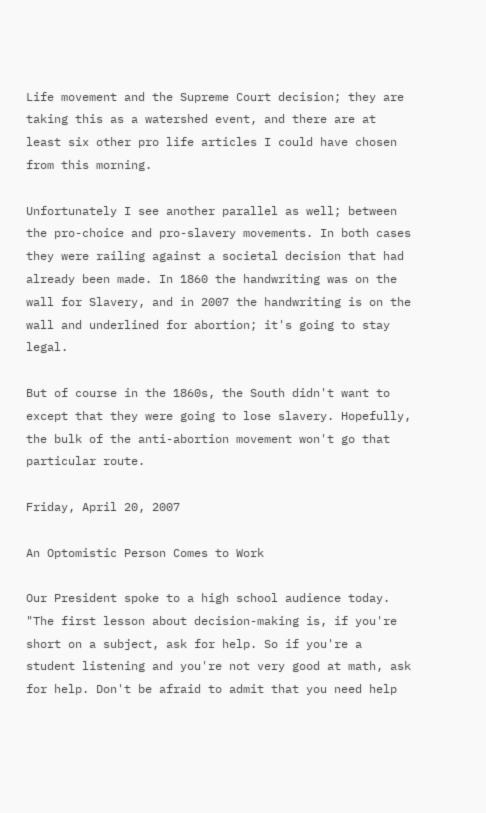Life movement and the Supreme Court decision; they are taking this as a watershed event, and there are at least six other pro life articles I could have chosen from this morning.

Unfortunately I see another parallel as well; between the pro-choice and pro-slavery movements. In both cases they were railing against a societal decision that had already been made. In 1860 the handwriting was on the wall for Slavery, and in 2007 the handwriting is on the wall and underlined for abortion; it's going to stay legal.

But of course in the 1860s, the South didn't want to except that they were going to lose slavery. Hopefully, the bulk of the anti-abortion movement won't go that particular route.

Friday, April 20, 2007

An Optomistic Person Comes to Work

Our President spoke to a high school audience today.
"The first lesson about decision-making is, if you're short on a subject, ask for help. So if you're a student listening and you're not very good at math, ask for help. Don't be afraid to admit that you need help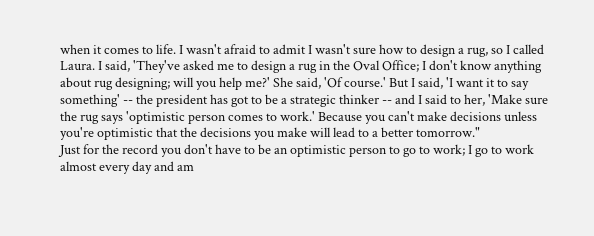when it comes to life. I wasn't afraid to admit I wasn't sure how to design a rug, so I called Laura. I said, 'They've asked me to design a rug in the Oval Office; I don't know anything about rug designing; will you help me?' She said, 'Of course.' But I said, 'I want it to say something' -- the president has got to be a strategic thinker -- and I said to her, 'Make sure the rug says 'optimistic person comes to work.' Because you can't make decisions unless you're optimistic that the decisions you make will lead to a better tomorrow."
Just for the record you don't have to be an optimistic person to go to work; I go to work almost every day and am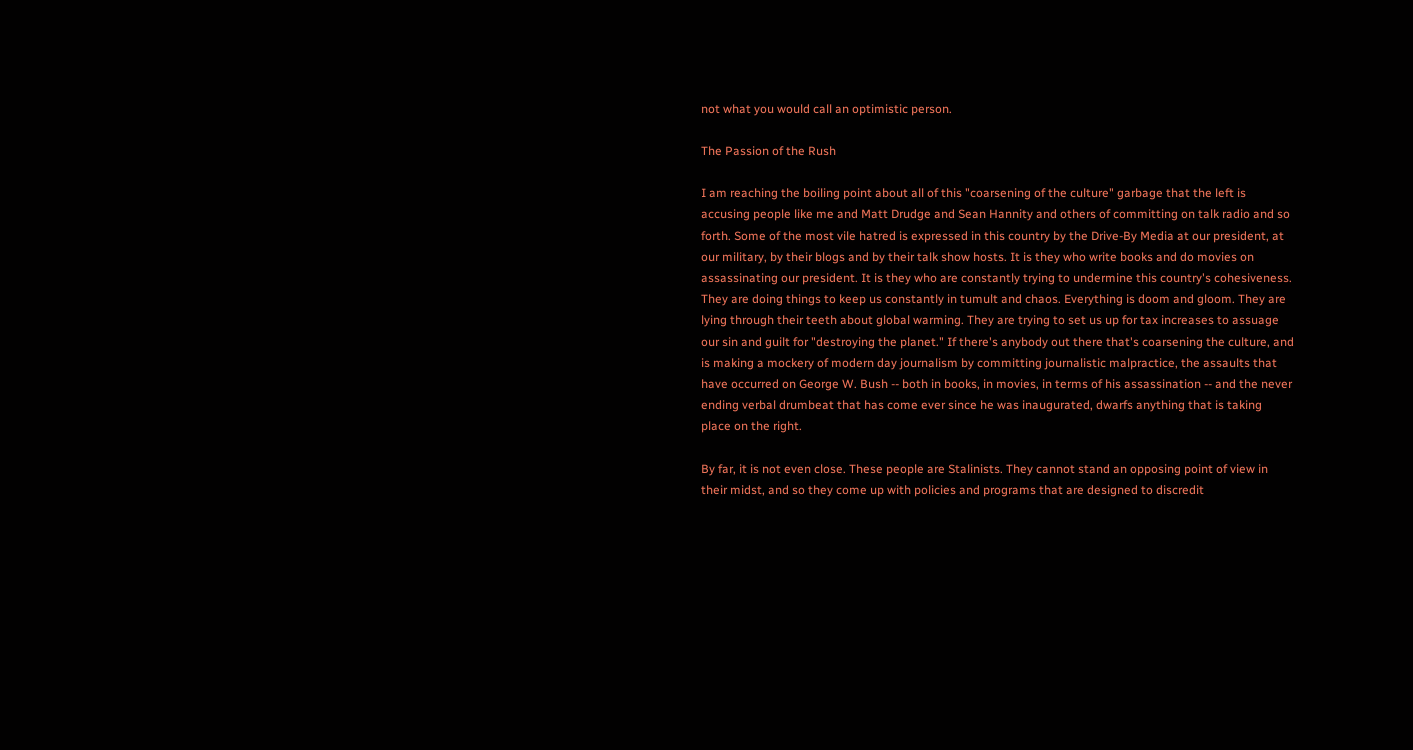not what you would call an optimistic person.

The Passion of the Rush

I am reaching the boiling point about all of this "coarsening of the culture" garbage that the left is accusing people like me and Matt Drudge and Sean Hannity and others of committing on talk radio and so forth. Some of the most vile hatred is expressed in this country by the Drive-By Media at our president, at our military, by their blogs and by their talk show hosts. It is they who write books and do movies on assassinating our president. It is they who are constantly trying to undermine this country's cohesiveness. They are doing things to keep us constantly in tumult and chaos. Everything is doom and gloom. They are lying through their teeth about global warming. They are trying to set us up for tax increases to assuage our sin and guilt for "destroying the planet." If there's anybody out there that's coarsening the culture, and is making a mockery of modern day journalism by committing journalistic malpractice, the assaults that have occurred on George W. Bush -- both in books, in movies, in terms of his assassination -- and the never ending verbal drumbeat that has come ever since he was inaugurated, dwarfs anything that is taking place on the right.

By far, it is not even close. These people are Stalinists. They cannot stand an opposing point of view in their midst, and so they come up with policies and programs that are designed to discredit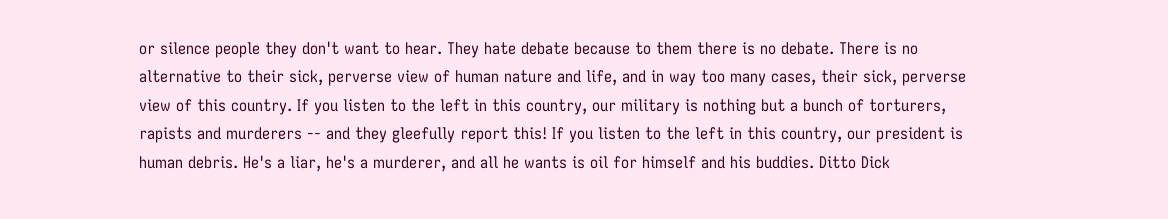or silence people they don't want to hear. They hate debate because to them there is no debate. There is no alternative to their sick, perverse view of human nature and life, and in way too many cases, their sick, perverse view of this country. If you listen to the left in this country, our military is nothing but a bunch of torturers, rapists and murderers -- and they gleefully report this! If you listen to the left in this country, our president is human debris. He's a liar, he's a murderer, and all he wants is oil for himself and his buddies. Ditto Dick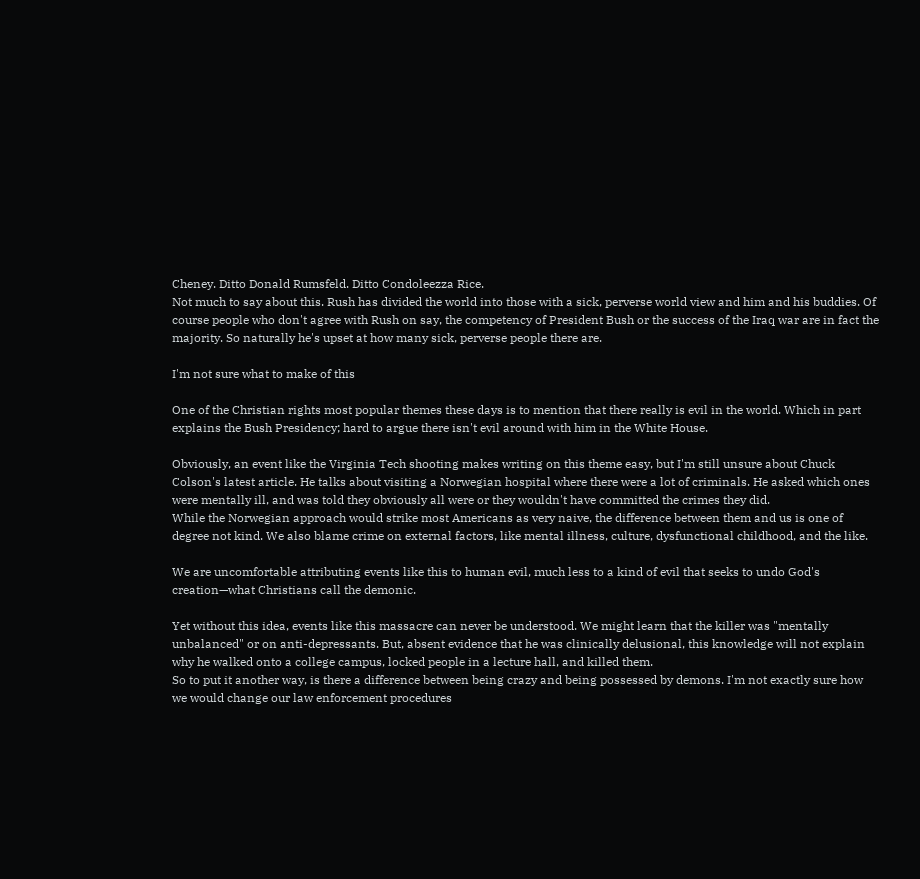Cheney. Ditto Donald Rumsfeld. Ditto Condoleezza Rice.
Not much to say about this. Rush has divided the world into those with a sick, perverse world view and him and his buddies. Of course people who don't agree with Rush on say, the competency of President Bush or the success of the Iraq war are in fact the majority. So naturally he's upset at how many sick, perverse people there are.

I'm not sure what to make of this

One of the Christian rights most popular themes these days is to mention that there really is evil in the world. Which in part explains the Bush Presidency; hard to argue there isn't evil around with him in the White House.

Obviously, an event like the Virginia Tech shooting makes writing on this theme easy, but I'm still unsure about Chuck Colson's latest article. He talks about visiting a Norwegian hospital where there were a lot of criminals. He asked which ones were mentally ill, and was told they obviously all were or they wouldn't have committed the crimes they did.
While the Norwegian approach would strike most Americans as very naive, the difference between them and us is one of degree not kind. We also blame crime on external factors, like mental illness, culture, dysfunctional childhood, and the like.

We are uncomfortable attributing events like this to human evil, much less to a kind of evil that seeks to undo God's creation—what Christians call the demonic.

Yet without this idea, events like this massacre can never be understood. We might learn that the killer was "mentally unbalanced" or on anti-depressants. But, absent evidence that he was clinically delusional, this knowledge will not explain why he walked onto a college campus, locked people in a lecture hall, and killed them.
So to put it another way, is there a difference between being crazy and being possessed by demons. I'm not exactly sure how we would change our law enforcement procedures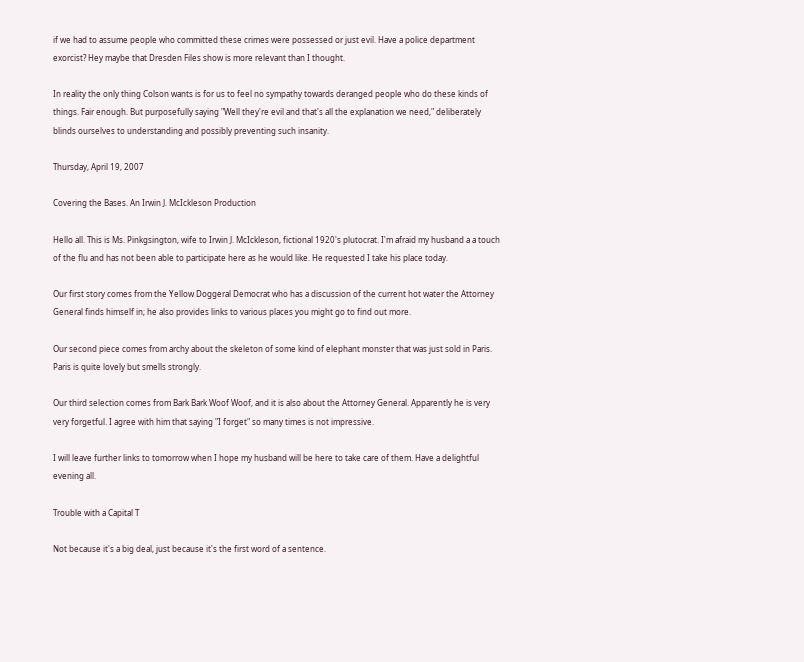if we had to assume people who committed these crimes were possessed or just evil. Have a police department exorcist? Hey maybe that Dresden Files show is more relevant than I thought.

In reality the only thing Colson wants is for us to feel no sympathy towards deranged people who do these kinds of things. Fair enough. But purposefully saying "Well they're evil and that's all the explanation we need," deliberately blinds ourselves to understanding and possibly preventing such insanity.

Thursday, April 19, 2007

Covering the Bases. An Irwin J. McIckleson Production

Hello all. This is Ms. Pinkgsington, wife to Irwin J. McIckleson, fictional 1920's plutocrat. I'm afraid my husband a a touch of the flu and has not been able to participate here as he would like. He requested I take his place today.

Our first story comes from the Yellow Doggeral Democrat who has a discussion of the current hot water the Attorney General finds himself in; he also provides links to various places you might go to find out more.

Our second piece comes from archy about the skeleton of some kind of elephant monster that was just sold in Paris. Paris is quite lovely but smells strongly.

Our third selection comes from Bark Bark Woof Woof, and it is also about the Attorney General. Apparently he is very very forgetful. I agree with him that saying "I forget" so many times is not impressive.

I will leave further links to tomorrow when I hope my husband will be here to take care of them. Have a delightful evening all.

Trouble with a Capital T

Not because it's a big deal, just because it's the first word of a sentence.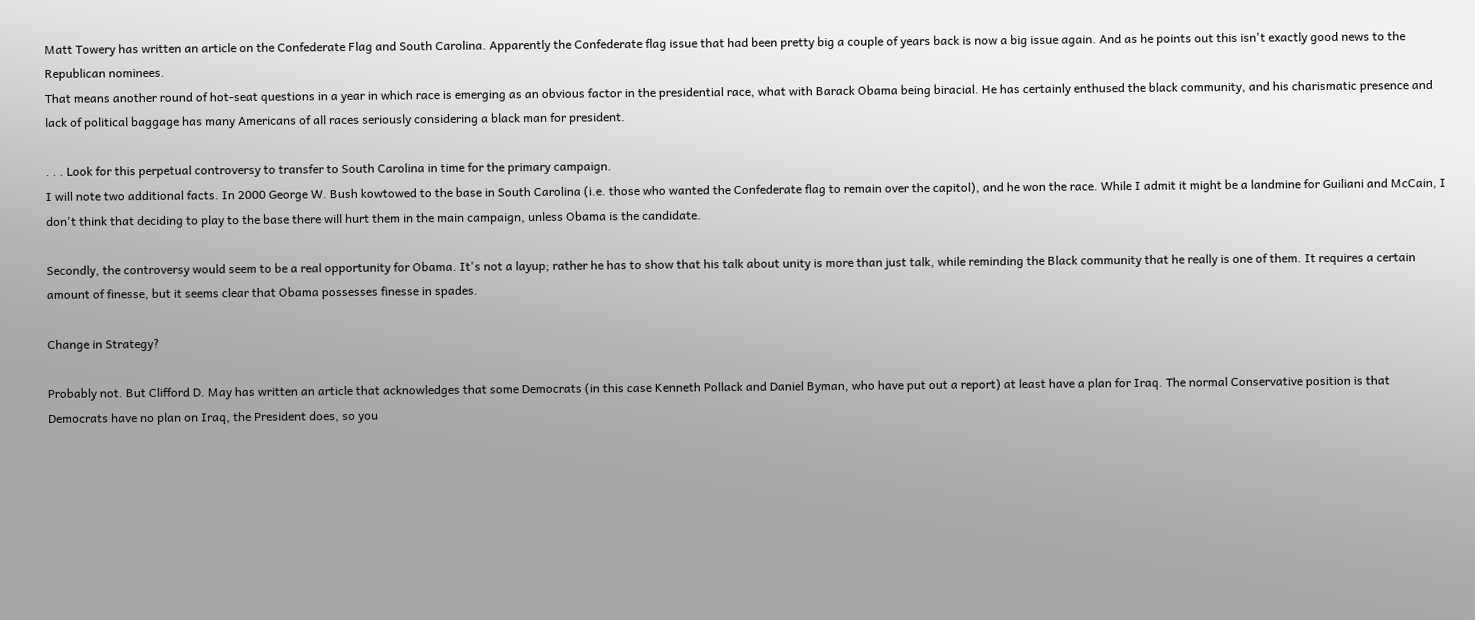Matt Towery has written an article on the Confederate Flag and South Carolina. Apparently the Confederate flag issue that had been pretty big a couple of years back is now a big issue again. And as he points out this isn't exactly good news to the Republican nominees.
That means another round of hot-seat questions in a year in which race is emerging as an obvious factor in the presidential race, what with Barack Obama being biracial. He has certainly enthused the black community, and his charismatic presence and lack of political baggage has many Americans of all races seriously considering a black man for president.

. . . Look for this perpetual controversy to transfer to South Carolina in time for the primary campaign.
I will note two additional facts. In 2000 George W. Bush kowtowed to the base in South Carolina (i.e. those who wanted the Confederate flag to remain over the capitol), and he won the race. While I admit it might be a landmine for Guiliani and McCain, I don't think that deciding to play to the base there will hurt them in the main campaign, unless Obama is the candidate.

Secondly, the controversy would seem to be a real opportunity for Obama. It's not a layup; rather he has to show that his talk about unity is more than just talk, while reminding the Black community that he really is one of them. It requires a certain amount of finesse, but it seems clear that Obama possesses finesse in spades.

Change in Strategy?

Probably not. But Clifford D. May has written an article that acknowledges that some Democrats (in this case Kenneth Pollack and Daniel Byman, who have put out a report) at least have a plan for Iraq. The normal Conservative position is that Democrats have no plan on Iraq, the President does, so you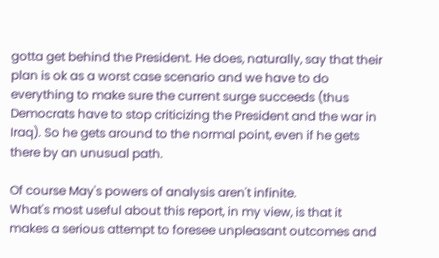gotta get behind the President. He does, naturally, say that their plan is ok as a worst case scenario and we have to do everything to make sure the current surge succeeds (thus Democrats have to stop criticizing the President and the war in Iraq). So he gets around to the normal point, even if he gets there by an unusual path.

Of course May's powers of analysis aren't infinite.
What's most useful about this report, in my view, is that it makes a serious attempt to foresee unpleasant outcomes and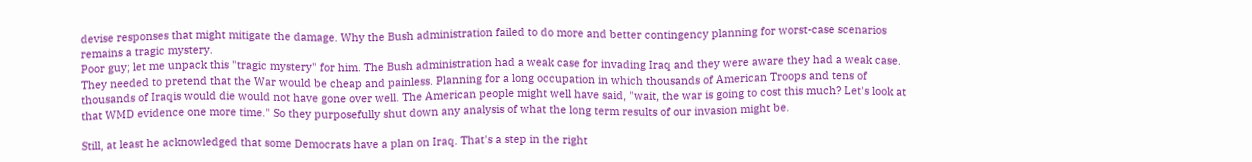devise responses that might mitigate the damage. Why the Bush administration failed to do more and better contingency planning for worst-case scenarios remains a tragic mystery.
Poor guy; let me unpack this "tragic mystery" for him. The Bush administration had a weak case for invading Iraq and they were aware they had a weak case. They needed to pretend that the War would be cheap and painless. Planning for a long occupation in which thousands of American Troops and tens of thousands of Iraqis would die would not have gone over well. The American people might well have said, "wait, the war is going to cost this much? Let's look at that WMD evidence one more time." So they purposefully shut down any analysis of what the long term results of our invasion might be.

Still, at least he acknowledged that some Democrats have a plan on Iraq. That's a step in the right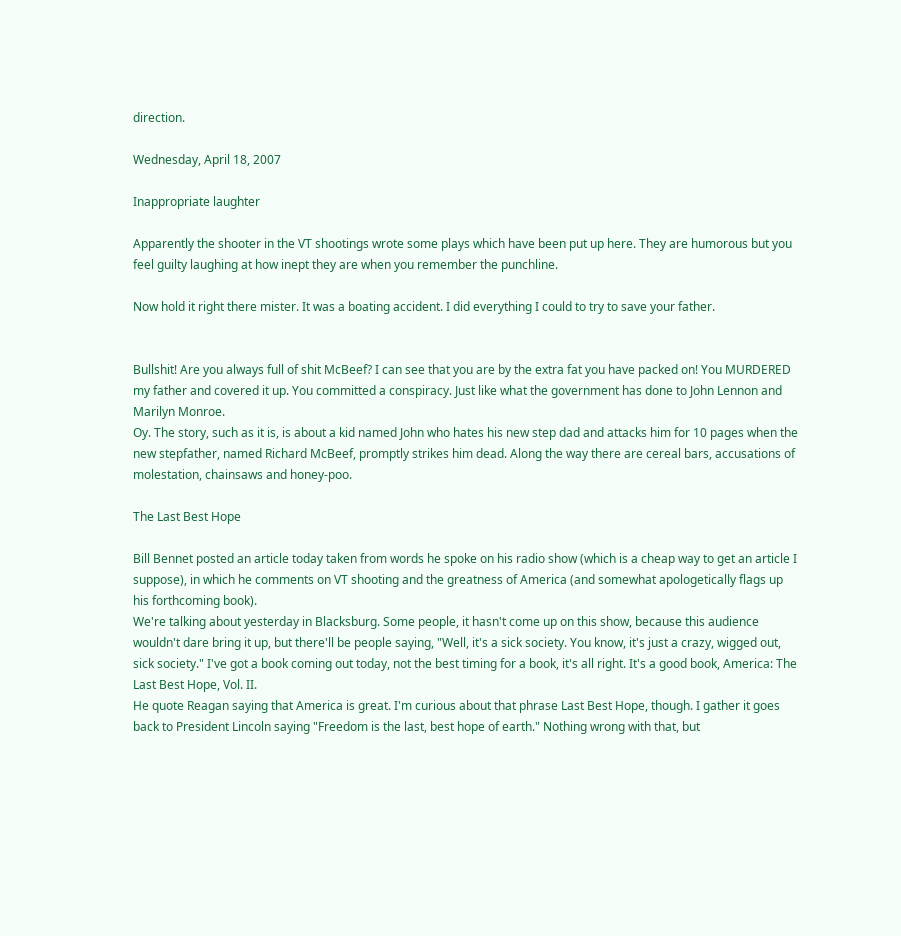direction.

Wednesday, April 18, 2007

Inappropriate laughter

Apparently the shooter in the VT shootings wrote some plays which have been put up here. They are humorous but you feel guilty laughing at how inept they are when you remember the punchline.

Now hold it right there mister. It was a boating accident. I did everything I could to try to save your father.


Bullshit! Are you always full of shit McBeef? I can see that you are by the extra fat you have packed on! You MURDERED my father and covered it up. You committed a conspiracy. Just like what the government has done to John Lennon and Marilyn Monroe.
Oy. The story, such as it is, is about a kid named John who hates his new step dad and attacks him for 10 pages when the new stepfather, named Richard McBeef, promptly strikes him dead. Along the way there are cereal bars, accusations of molestation, chainsaws and honey-poo.

The Last Best Hope

Bill Bennet posted an article today taken from words he spoke on his radio show (which is a cheap way to get an article I suppose), in which he comments on VT shooting and the greatness of America (and somewhat apologetically flags up his forthcoming book).
We're talking about yesterday in Blacksburg. Some people, it hasn't come up on this show, because this audience wouldn't dare bring it up, but there'll be people saying, "Well, it's a sick society. You know, it's just a crazy, wigged out, sick society." I've got a book coming out today, not the best timing for a book, it's all right. It's a good book, America: The Last Best Hope, Vol. II.
He quote Reagan saying that America is great. I'm curious about that phrase Last Best Hope, though. I gather it goes back to President Lincoln saying "Freedom is the last, best hope of earth." Nothing wrong with that, but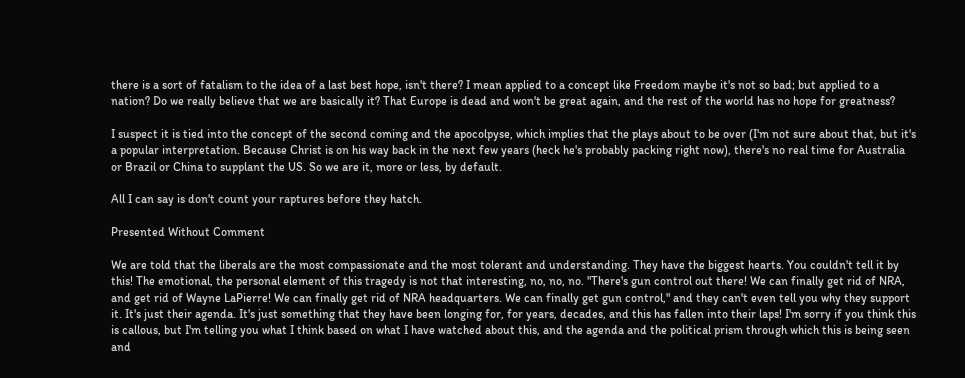there is a sort of fatalism to the idea of a last best hope, isn't there? I mean applied to a concept like Freedom maybe it's not so bad; but applied to a nation? Do we really believe that we are basically it? That Europe is dead and won't be great again, and the rest of the world has no hope for greatness?

I suspect it is tied into the concept of the second coming and the apocolpyse, which implies that the plays about to be over (I'm not sure about that, but it's a popular interpretation. Because Christ is on his way back in the next few years (heck he's probably packing right now), there's no real time for Australia or Brazil or China to supplant the US. So we are it, more or less, by default.

All I can say is don't count your raptures before they hatch.

Presented Without Comment

We are told that the liberals are the most compassionate and the most tolerant and understanding. They have the biggest hearts. You couldn't tell it by this! The emotional, the personal element of this tragedy is not that interesting, no, no, no. "There's gun control out there! We can finally get rid of NRA, and get rid of Wayne LaPierre! We can finally get rid of NRA headquarters. We can finally get gun control," and they can't even tell you why they support it. It's just their agenda. It's just something that they have been longing for, for years, decades, and this has fallen into their laps! I'm sorry if you think this is callous, but I'm telling you what I think based on what I have watched about this, and the agenda and the political prism through which this is being seen and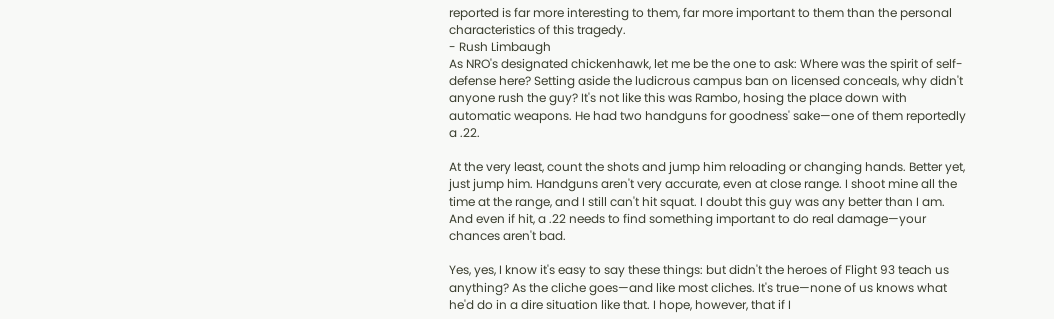reported is far more interesting to them, far more important to them than the personal characteristics of this tragedy.
- Rush Limbaugh
As NRO's designated chickenhawk, let me be the one to ask: Where was the spirit of self-defense here? Setting aside the ludicrous campus ban on licensed conceals, why didn't anyone rush the guy? It's not like this was Rambo, hosing the place down with automatic weapons. He had two handguns for goodness' sake—one of them reportedly a .22.

At the very least, count the shots and jump him reloading or changing hands. Better yet, just jump him. Handguns aren't very accurate, even at close range. I shoot mine all the time at the range, and I still can't hit squat. I doubt this guy was any better than I am. And even if hit, a .22 needs to find something important to do real damage—your chances aren't bad.

Yes, yes, I know it's easy to say these things: but didn't the heroes of Flight 93 teach us anything? As the cliche goes—and like most cliches. It's true—none of us knows what he'd do in a dire situation like that. I hope, however, that if I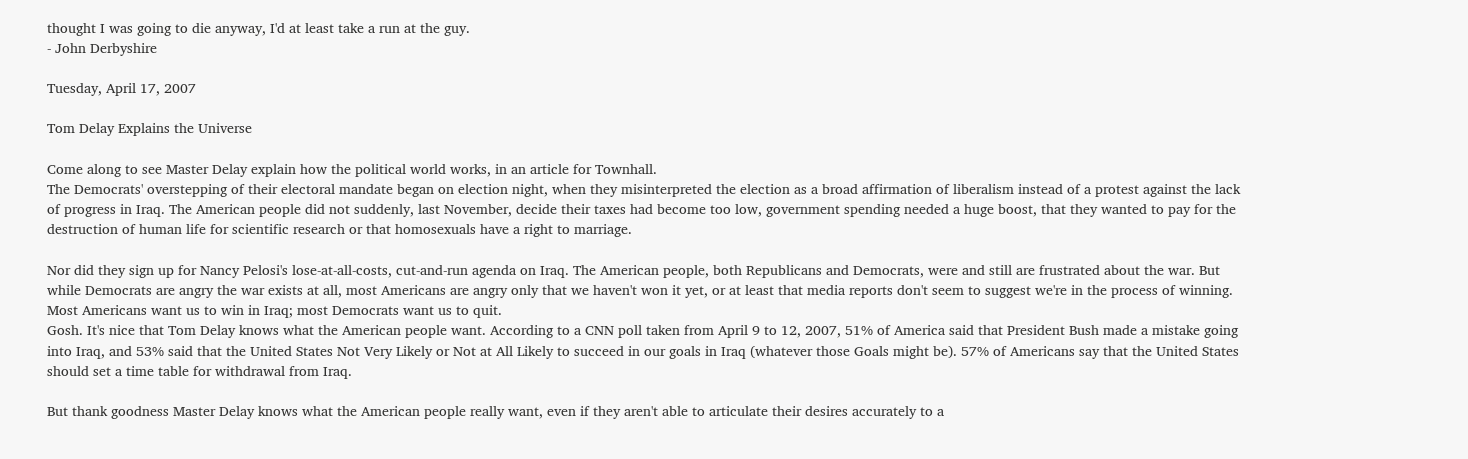thought I was going to die anyway, I'd at least take a run at the guy.
- John Derbyshire

Tuesday, April 17, 2007

Tom Delay Explains the Universe

Come along to see Master Delay explain how the political world works, in an article for Townhall.
The Democrats' overstepping of their electoral mandate began on election night, when they misinterpreted the election as a broad affirmation of liberalism instead of a protest against the lack of progress in Iraq. The American people did not suddenly, last November, decide their taxes had become too low, government spending needed a huge boost, that they wanted to pay for the destruction of human life for scientific research or that homosexuals have a right to marriage.

Nor did they sign up for Nancy Pelosi's lose-at-all-costs, cut-and-run agenda on Iraq. The American people, both Republicans and Democrats, were and still are frustrated about the war. But while Democrats are angry the war exists at all, most Americans are angry only that we haven't won it yet, or at least that media reports don't seem to suggest we're in the process of winning. Most Americans want us to win in Iraq; most Democrats want us to quit.
Gosh. It's nice that Tom Delay knows what the American people want. According to a CNN poll taken from April 9 to 12, 2007, 51% of America said that President Bush made a mistake going into Iraq, and 53% said that the United States Not Very Likely or Not at All Likely to succeed in our goals in Iraq (whatever those Goals might be). 57% of Americans say that the United States should set a time table for withdrawal from Iraq.

But thank goodness Master Delay knows what the American people really want, even if they aren't able to articulate their desires accurately to a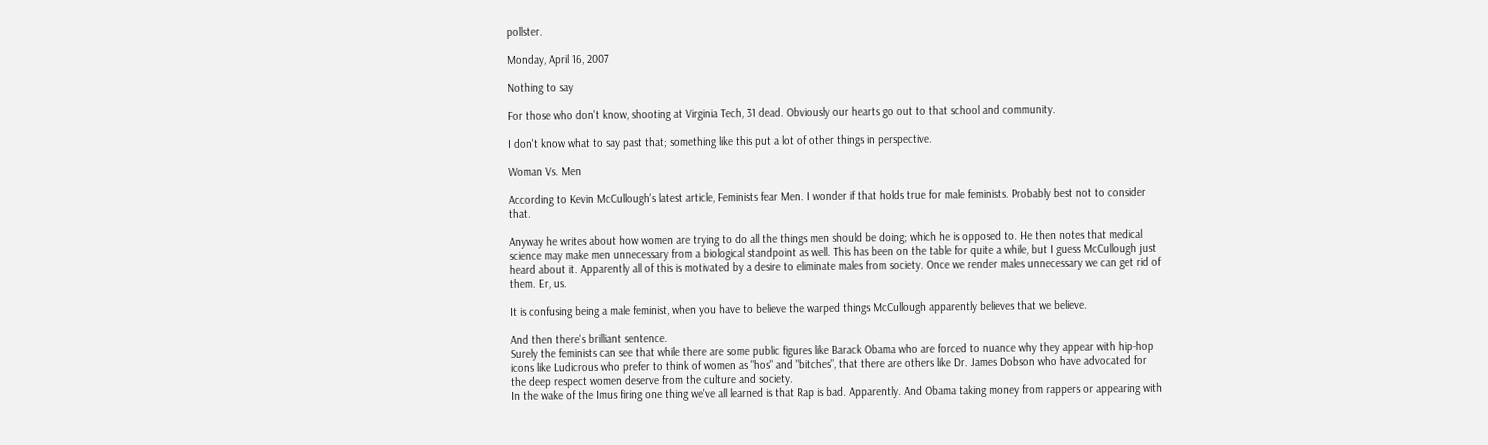pollster.

Monday, April 16, 2007

Nothing to say

For those who don't know, shooting at Virginia Tech, 31 dead. Obviously our hearts go out to that school and community.

I don't know what to say past that; something like this put a lot of other things in perspective.

Woman Vs. Men

According to Kevin McCullough's latest article, Feminists fear Men. I wonder if that holds true for male feminists. Probably best not to consider that.

Anyway he writes about how women are trying to do all the things men should be doing; which he is opposed to. He then notes that medical science may make men unnecessary from a biological standpoint as well. This has been on the table for quite a while, but I guess McCullough just heard about it. Apparently all of this is motivated by a desire to eliminate males from society. Once we render males unnecessary we can get rid of them. Er, us.

It is confusing being a male feminist, when you have to believe the warped things McCullough apparently believes that we believe.

And then there's brilliant sentence.
Surely the feminists can see that while there are some public figures like Barack Obama who are forced to nuance why they appear with hip-hop icons like Ludicrous who prefer to think of women as "hos" and "bitches", that there are others like Dr. James Dobson who have advocated for the deep respect women deserve from the culture and society.
In the wake of the Imus firing one thing we've all learned is that Rap is bad. Apparently. And Obama taking money from rappers or appearing with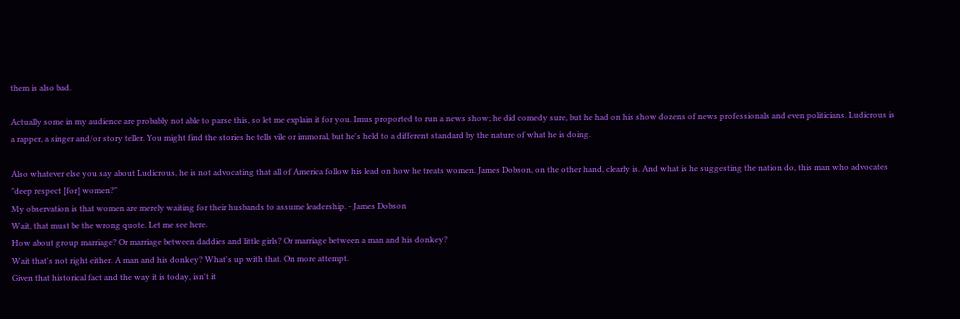them is also bad.

Actually some in my audience are probably not able to parse this, so let me explain it for you. Imus proported to run a news show; he did comedy sure, but he had on his show dozens of news professionals and even politicians. Ludicrous is a rapper, a singer and/or story teller. You might find the stories he tells vile or immoral, but he's held to a different standard by the nature of what he is doing.

Also whatever else you say about Ludicrous, he is not advocating that all of America follow his lead on how he treats women. James Dobson, on the other hand, clearly is. And what is he suggesting the nation do, this man who advocates "deep respect [for] women?"
My observation is that women are merely waiting for their husbands to assume leadership. - James Dobson
Wait, that must be the wrong quote. Let me see here.
How about group marriage? Or marriage between daddies and little girls? Or marriage between a man and his donkey?
Wait that's not right either. A man and his donkey? What's up with that. On more attempt.
Given that historical fact and the way it is today, isn't it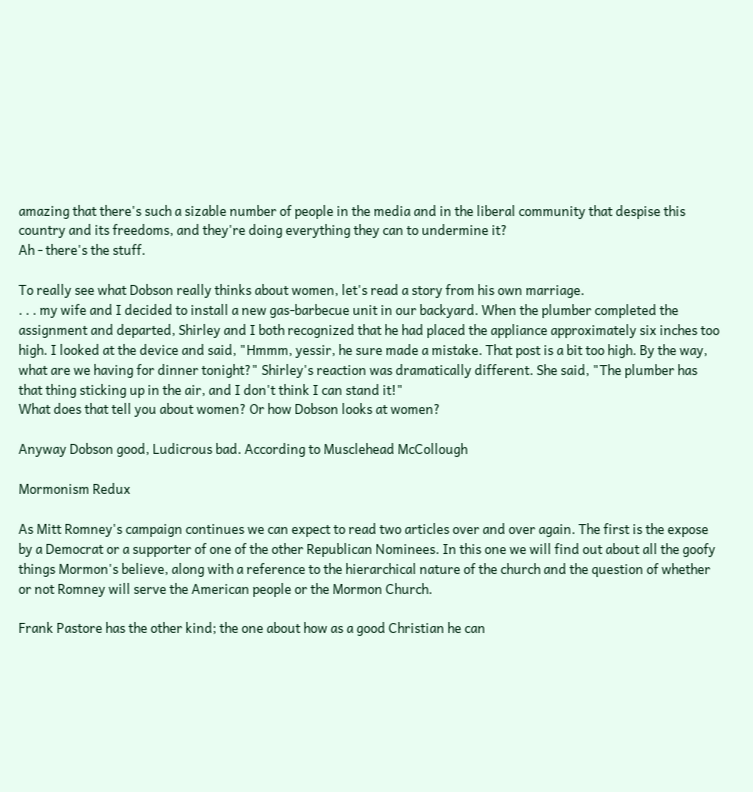amazing that there's such a sizable number of people in the media and in the liberal community that despise this country and its freedoms, and they're doing everything they can to undermine it?
Ah - there's the stuff.

To really see what Dobson really thinks about women, let's read a story from his own marriage.
. . . my wife and I decided to install a new gas-barbecue unit in our backyard. When the plumber completed the assignment and departed, Shirley and I both recognized that he had placed the appliance approximately six inches too high. I looked at the device and said, "Hmmm, yessir, he sure made a mistake. That post is a bit too high. By the way, what are we having for dinner tonight?" Shirley's reaction was dramatically different. She said, "The plumber has that thing sticking up in the air, and I don't think I can stand it!"
What does that tell you about women? Or how Dobson looks at women?

Anyway Dobson good, Ludicrous bad. According to Musclehead McCollough

Mormonism Redux

As Mitt Romney's campaign continues we can expect to read two articles over and over again. The first is the expose by a Democrat or a supporter of one of the other Republican Nominees. In this one we will find out about all the goofy things Mormon's believe, along with a reference to the hierarchical nature of the church and the question of whether or not Romney will serve the American people or the Mormon Church.

Frank Pastore has the other kind; the one about how as a good Christian he can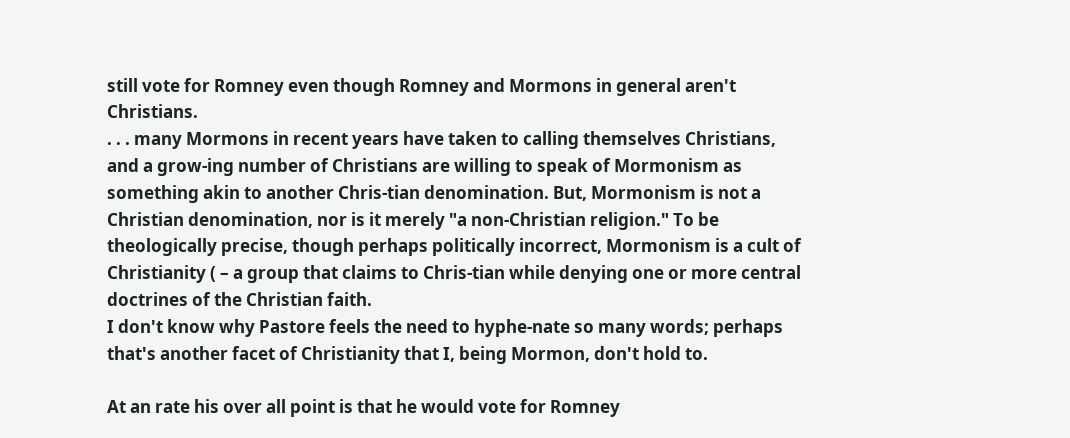still vote for Romney even though Romney and Mormons in general aren't Christians.
. . . many Mormons in recent years have taken to calling themselves Christians, and a grow-ing number of Christians are willing to speak of Mormonism as something akin to another Chris-tian denomination. But, Mormonism is not a Christian denomination, nor is it merely "a non-Christian religion." To be theologically precise, though perhaps politically incorrect, Mormonism is a cult of Christianity ( – a group that claims to Chris-tian while denying one or more central doctrines of the Christian faith.
I don't know why Pastore feels the need to hyphe-nate so many words; perhaps that's another facet of Christianity that I, being Mormon, don't hold to.

At an rate his over all point is that he would vote for Romney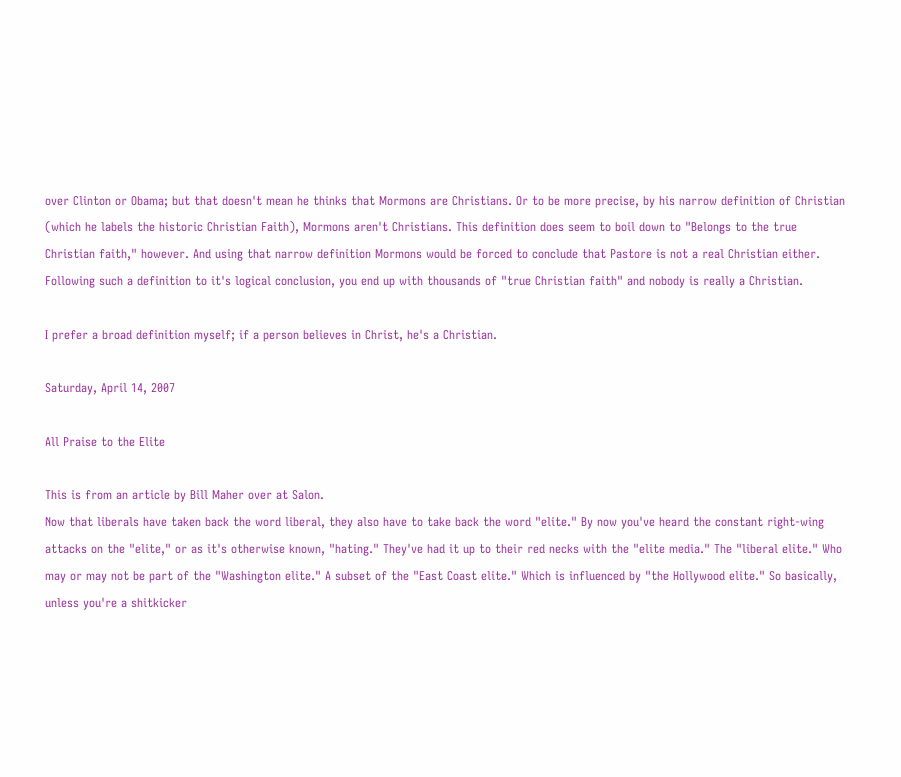over Clinton or Obama; but that doesn't mean he thinks that Mormons are Christians. Or to be more precise, by his narrow definition of Christian (which he labels the historic Christian Faith), Mormons aren't Christians. This definition does seem to boil down to "Belongs to the true Christian faith," however. And using that narrow definition Mormons would be forced to conclude that Pastore is not a real Christian either. Following such a definition to it's logical conclusion, you end up with thousands of "true Christian faith" and nobody is really a Christian.

I prefer a broad definition myself; if a person believes in Christ, he's a Christian.

Saturday, April 14, 2007

All Praise to the Elite

This is from an article by Bill Maher over at Salon.
Now that liberals have taken back the word liberal, they also have to take back the word "elite." By now you've heard the constant right-wing attacks on the "elite," or as it's otherwise known, "hating." They've had it up to their red necks with the "elite media." The "liberal elite." Who may or may not be part of the "Washington elite." A subset of the "East Coast elite." Which is influenced by "the Hollywood elite." So basically, unless you're a shitkicker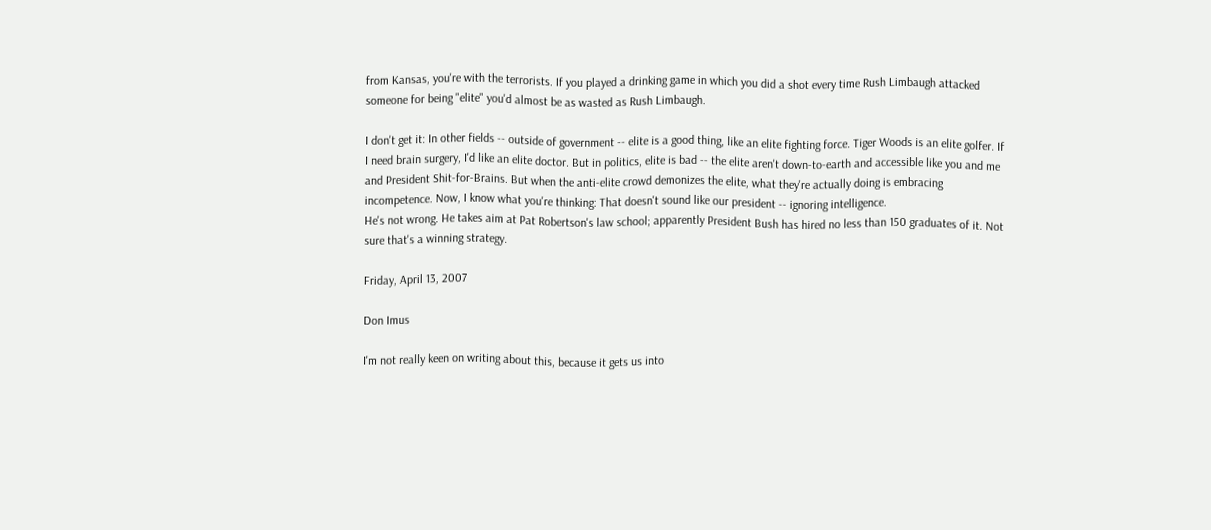from Kansas, you're with the terrorists. If you played a drinking game in which you did a shot every time Rush Limbaugh attacked someone for being "elite" you'd almost be as wasted as Rush Limbaugh.

I don't get it: In other fields -- outside of government -- elite is a good thing, like an elite fighting force. Tiger Woods is an elite golfer. If I need brain surgery, I'd like an elite doctor. But in politics, elite is bad -- the elite aren't down-to-earth and accessible like you and me and President Shit-for-Brains. But when the anti-elite crowd demonizes the elite, what they're actually doing is embracing incompetence. Now, I know what you're thinking: That doesn't sound like our president -- ignoring intelligence.
He's not wrong. He takes aim at Pat Robertson's law school; apparently President Bush has hired no less than 150 graduates of it. Not sure that's a winning strategy.

Friday, April 13, 2007

Don Imus

I'm not really keen on writing about this, because it gets us into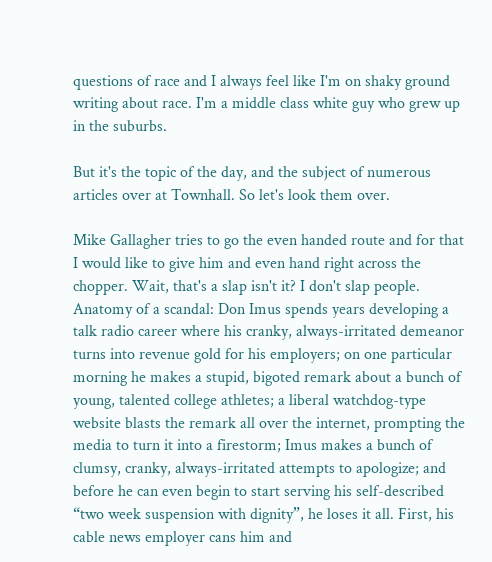questions of race and I always feel like I'm on shaky ground writing about race. I'm a middle class white guy who grew up in the suburbs.

But it's the topic of the day, and the subject of numerous articles over at Townhall. So let's look them over.

Mike Gallagher tries to go the even handed route and for that I would like to give him and even hand right across the chopper. Wait, that's a slap isn't it? I don't slap people.
Anatomy of a scandal: Don Imus spends years developing a talk radio career where his cranky, always-irritated demeanor turns into revenue gold for his employers; on one particular morning he makes a stupid, bigoted remark about a bunch of young, talented college athletes; a liberal watchdog-type website blasts the remark all over the internet, prompting the media to turn it into a firestorm; Imus makes a bunch of clumsy, cranky, always-irritated attempts to apologize; and before he can even begin to start serving his self-described “two week suspension with dignity”, he loses it all. First, his cable news employer cans him and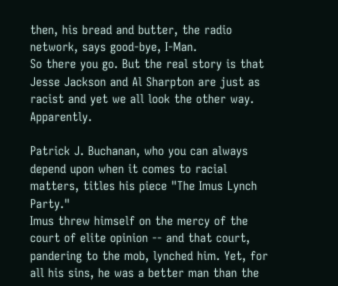then, his bread and butter, the radio network, says good-bye, I-Man.
So there you go. But the real story is that Jesse Jackson and Al Sharpton are just as racist and yet we all look the other way. Apparently.

Patrick J. Buchanan, who you can always depend upon when it comes to racial matters, titles his piece "The Imus Lynch Party."
Imus threw himself on the mercy of the court of elite opinion -- and that court, pandering to the mob, lynched him. Yet, for all his sins, he was a better man than the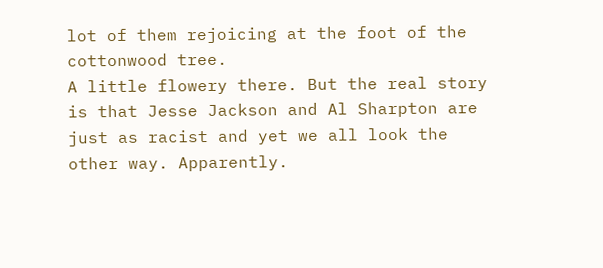lot of them rejoicing at the foot of the cottonwood tree.
A little flowery there. But the real story is that Jesse Jackson and Al Sharpton are just as racist and yet we all look the other way. Apparently.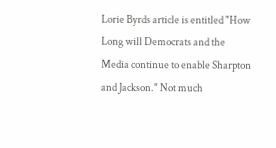Lorie Byrds article is entitled "How Long will Democrats and the Media continue to enable Sharpton and Jackson." Not much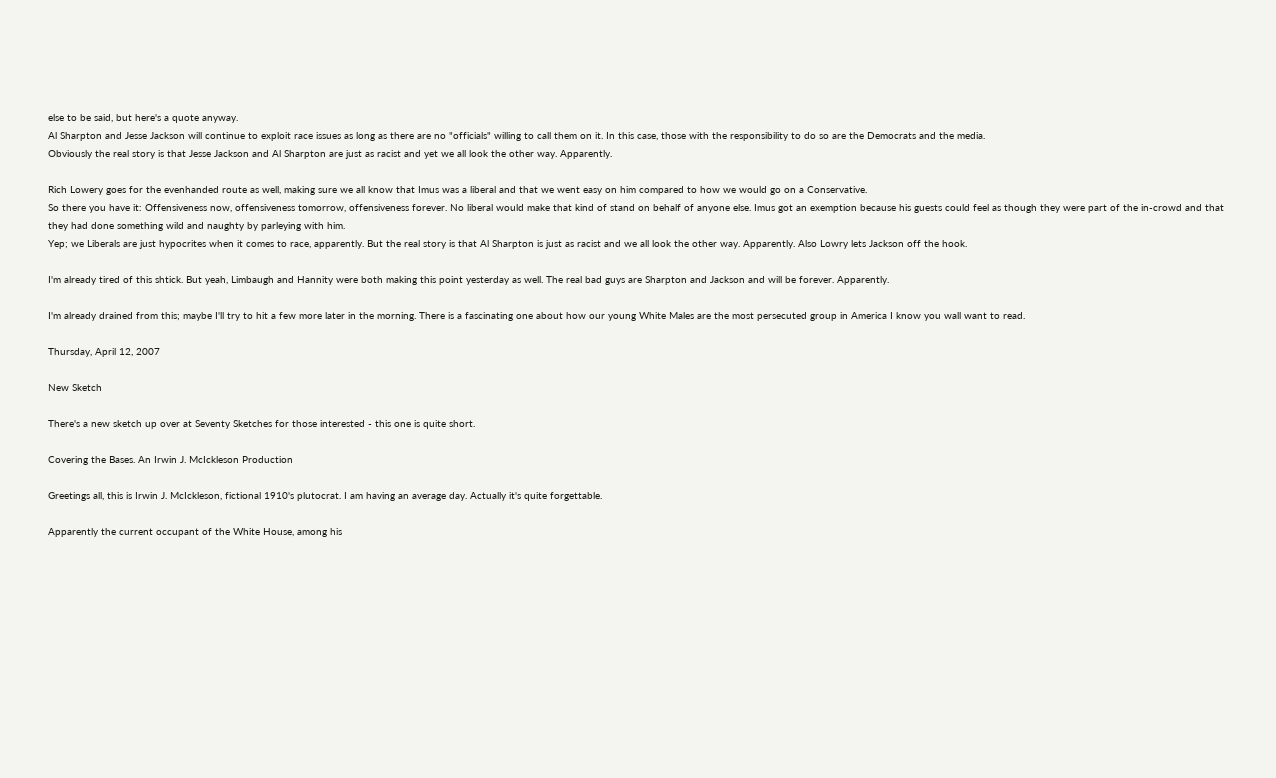else to be said, but here's a quote anyway.
Al Sharpton and Jesse Jackson will continue to exploit race issues as long as there are no "officials" willing to call them on it. In this case, those with the responsibility to do so are the Democrats and the media.
Obviously the real story is that Jesse Jackson and Al Sharpton are just as racist and yet we all look the other way. Apparently.

Rich Lowery goes for the evenhanded route as well, making sure we all know that Imus was a liberal and that we went easy on him compared to how we would go on a Conservative.
So there you have it: Offensiveness now, offensiveness tomorrow, offensiveness forever. No liberal would make that kind of stand on behalf of anyone else. Imus got an exemption because his guests could feel as though they were part of the in-crowd and that they had done something wild and naughty by parleying with him.
Yep; we Liberals are just hypocrites when it comes to race, apparently. But the real story is that Al Sharpton is just as racist and we all look the other way. Apparently. Also Lowry lets Jackson off the hook.

I'm already tired of this shtick. But yeah, Limbaugh and Hannity were both making this point yesterday as well. The real bad guys are Sharpton and Jackson and will be forever. Apparently.

I'm already drained from this; maybe I'll try to hit a few more later in the morning. There is a fascinating one about how our young White Males are the most persecuted group in America I know you wall want to read.

Thursday, April 12, 2007

New Sketch

There's a new sketch up over at Seventy Sketches for those interested - this one is quite short.

Covering the Bases. An Irwin J. McIckleson Production

Greetings all, this is Irwin J. McIckleson, fictional 1910's plutocrat. I am having an average day. Actually it's quite forgettable.

Apparently the current occupant of the White House, among his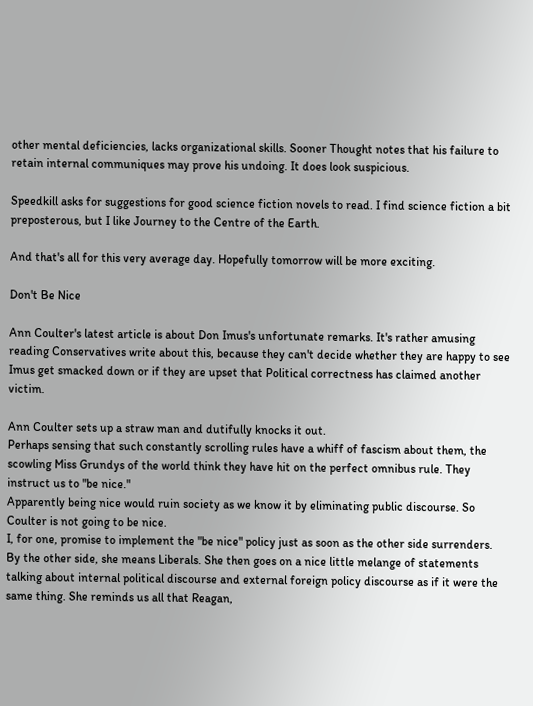other mental deficiencies, lacks organizational skills. Sooner Thought notes that his failure to retain internal communiques may prove his undoing. It does look suspicious.

Speedkill asks for suggestions for good science fiction novels to read. I find science fiction a bit preposterous, but I like Journey to the Centre of the Earth.

And that's all for this very average day. Hopefully tomorrow will be more exciting.

Don't Be Nice

Ann Coulter's latest article is about Don Imus's unfortunate remarks. It's rather amusing reading Conservatives write about this, because they can't decide whether they are happy to see Imus get smacked down or if they are upset that Political correctness has claimed another victim.

Ann Coulter sets up a straw man and dutifully knocks it out.
Perhaps sensing that such constantly scrolling rules have a whiff of fascism about them, the scowling Miss Grundys of the world think they have hit on the perfect omnibus rule. They instruct us to "be nice."
Apparently being nice would ruin society as we know it by eliminating public discourse. So Coulter is not going to be nice.
I, for one, promise to implement the "be nice" policy just as soon as the other side surrenders.
By the other side, she means Liberals. She then goes on a nice little melange of statements talking about internal political discourse and external foreign policy discourse as if it were the same thing. She reminds us all that Reagan,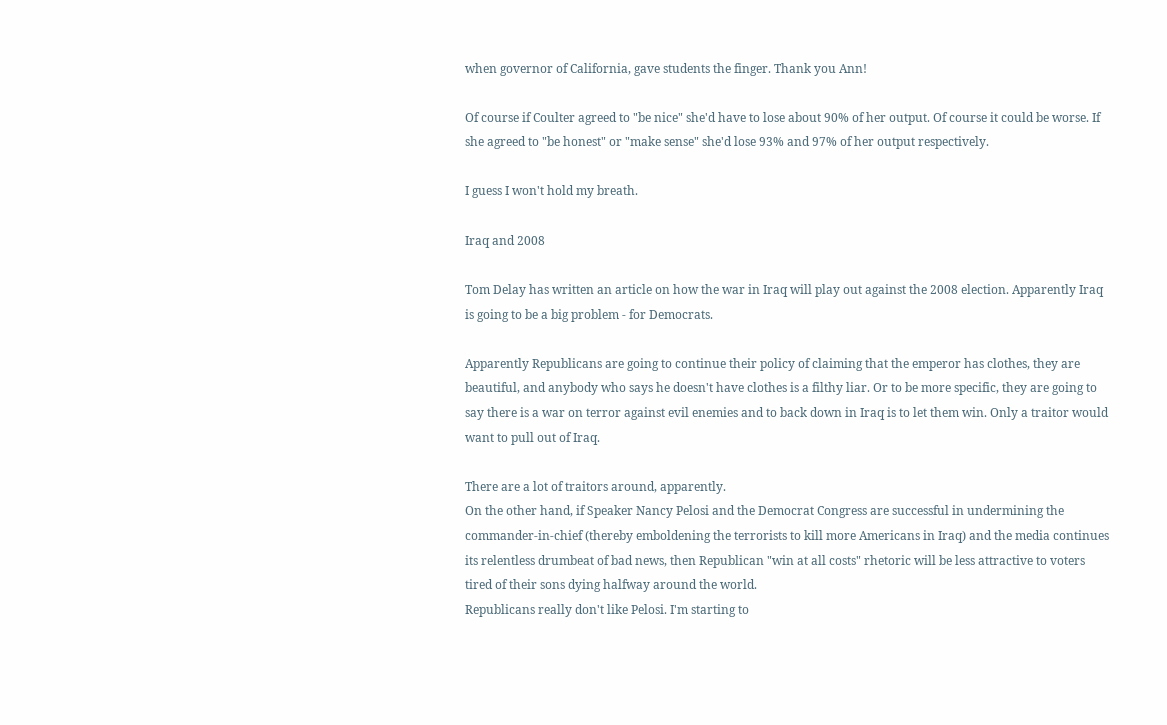when governor of California, gave students the finger. Thank you Ann!

Of course if Coulter agreed to "be nice" she'd have to lose about 90% of her output. Of course it could be worse. If she agreed to "be honest" or "make sense" she'd lose 93% and 97% of her output respectively.

I guess I won't hold my breath.

Iraq and 2008

Tom Delay has written an article on how the war in Iraq will play out against the 2008 election. Apparently Iraq is going to be a big problem - for Democrats.

Apparently Republicans are going to continue their policy of claiming that the emperor has clothes, they are beautiful, and anybody who says he doesn't have clothes is a filthy liar. Or to be more specific, they are going to say there is a war on terror against evil enemies and to back down in Iraq is to let them win. Only a traitor would want to pull out of Iraq.

There are a lot of traitors around, apparently.
On the other hand, if Speaker Nancy Pelosi and the Democrat Congress are successful in undermining the commander-in-chief (thereby emboldening the terrorists to kill more Americans in Iraq) and the media continues its relentless drumbeat of bad news, then Republican "win at all costs" rhetoric will be less attractive to voters tired of their sons dying halfway around the world.
Republicans really don't like Pelosi. I'm starting to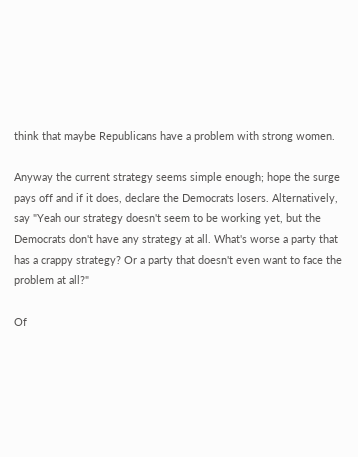think that maybe Republicans have a problem with strong women.

Anyway the current strategy seems simple enough; hope the surge pays off and if it does, declare the Democrats losers. Alternatively, say "Yeah our strategy doesn't seem to be working yet, but the Democrats don't have any strategy at all. What's worse a party that has a crappy strategy? Or a party that doesn't even want to face the problem at all?"

Of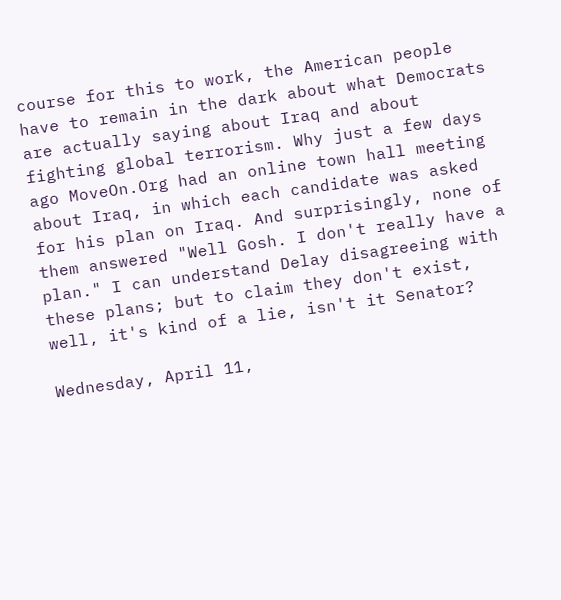course for this to work, the American people have to remain in the dark about what Democrats are actually saying about Iraq and about fighting global terrorism. Why just a few days ago MoveOn.Org had an online town hall meeting about Iraq, in which each candidate was asked for his plan on Iraq. And surprisingly, none of them answered "Well Gosh. I don't really have a plan." I can understand Delay disagreeing with these plans; but to claim they don't exist, well, it's kind of a lie, isn't it Senator?

Wednesday, April 11,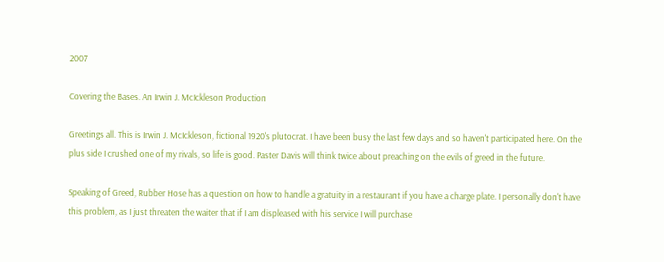2007

Covering the Bases. An Irwin J. McIckleson Production

Greetings all. This is Irwin J. McIckleson, fictional 1920's plutocrat. I have been busy the last few days and so haven't participated here. On the plus side I crushed one of my rivals, so life is good. Paster Davis will think twice about preaching on the evils of greed in the future.

Speaking of Greed, Rubber Hose has a question on how to handle a gratuity in a restaurant if you have a charge plate. I personally don't have this problem, as I just threaten the waiter that if I am displeased with his service I will purchase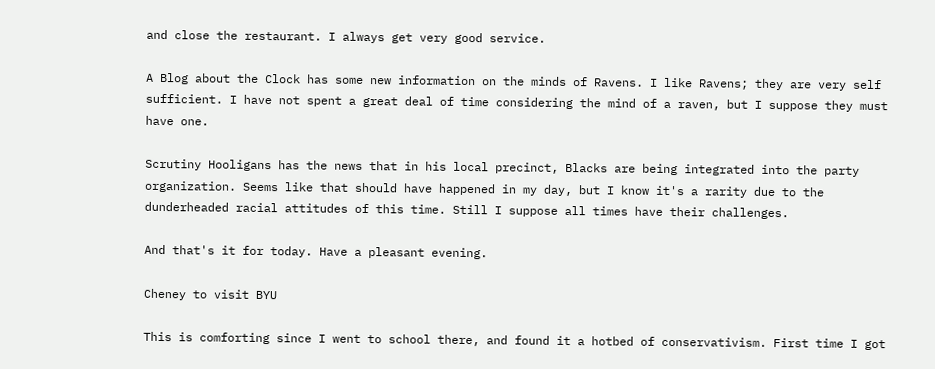and close the restaurant. I always get very good service.

A Blog about the Clock has some new information on the minds of Ravens. I like Ravens; they are very self sufficient. I have not spent a great deal of time considering the mind of a raven, but I suppose they must have one.

Scrutiny Hooligans has the news that in his local precinct, Blacks are being integrated into the party organization. Seems like that should have happened in my day, but I know it's a rarity due to the dunderheaded racial attitudes of this time. Still I suppose all times have their challenges.

And that's it for today. Have a pleasant evening.

Cheney to visit BYU

This is comforting since I went to school there, and found it a hotbed of conservativism. First time I got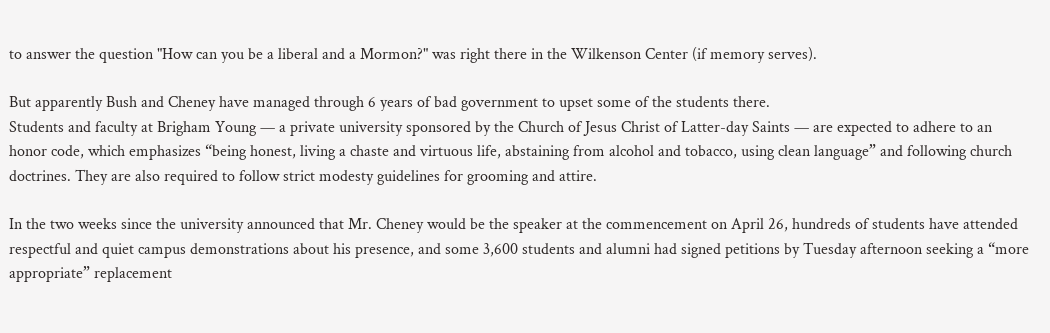to answer the question "How can you be a liberal and a Mormon?" was right there in the Wilkenson Center (if memory serves).

But apparently Bush and Cheney have managed through 6 years of bad government to upset some of the students there.
Students and faculty at Brigham Young — a private university sponsored by the Church of Jesus Christ of Latter-day Saints — are expected to adhere to an honor code, which emphasizes “being honest, living a chaste and virtuous life, abstaining from alcohol and tobacco, using clean language” and following church doctrines. They are also required to follow strict modesty guidelines for grooming and attire.

In the two weeks since the university announced that Mr. Cheney would be the speaker at the commencement on April 26, hundreds of students have attended respectful and quiet campus demonstrations about his presence, and some 3,600 students and alumni had signed petitions by Tuesday afternoon seeking a “more appropriate” replacement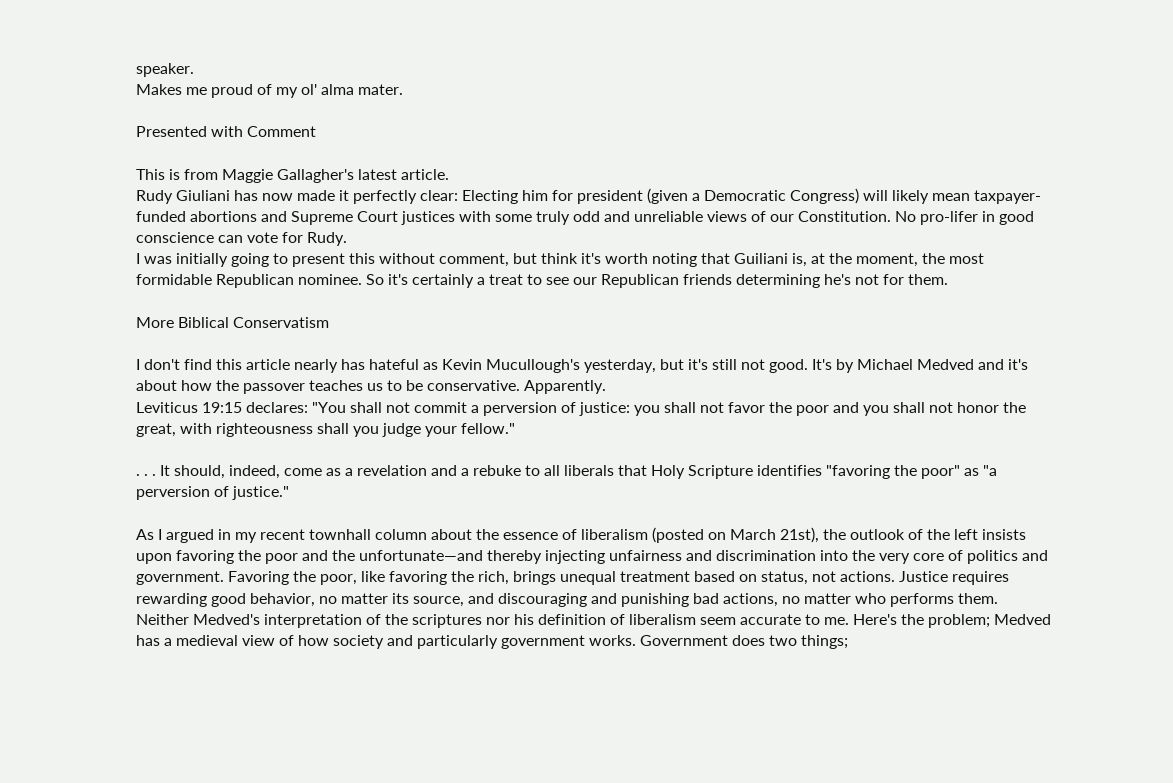speaker.
Makes me proud of my ol' alma mater.

Presented with Comment

This is from Maggie Gallagher's latest article.
Rudy Giuliani has now made it perfectly clear: Electing him for president (given a Democratic Congress) will likely mean taxpayer-funded abortions and Supreme Court justices with some truly odd and unreliable views of our Constitution. No pro-lifer in good conscience can vote for Rudy.
I was initially going to present this without comment, but think it's worth noting that Guiliani is, at the moment, the most formidable Republican nominee. So it's certainly a treat to see our Republican friends determining he's not for them.

More Biblical Conservatism

I don't find this article nearly has hateful as Kevin Mucullough's yesterday, but it's still not good. It's by Michael Medved and it's about how the passover teaches us to be conservative. Apparently.
Leviticus 19:15 declares: "You shall not commit a perversion of justice: you shall not favor the poor and you shall not honor the great, with righteousness shall you judge your fellow."

. . . It should, indeed, come as a revelation and a rebuke to all liberals that Holy Scripture identifies "favoring the poor" as "a perversion of justice."

As I argued in my recent townhall column about the essence of liberalism (posted on March 21st), the outlook of the left insists upon favoring the poor and the unfortunate—and thereby injecting unfairness and discrimination into the very core of politics and government. Favoring the poor, like favoring the rich, brings unequal treatment based on status, not actions. Justice requires rewarding good behavior, no matter its source, and discouraging and punishing bad actions, no matter who performs them.
Neither Medved's interpretation of the scriptures nor his definition of liberalism seem accurate to me. Here's the problem; Medved has a medieval view of how society and particularly government works. Government does two things;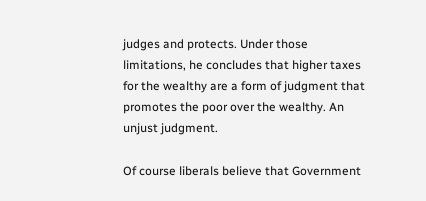judges and protects. Under those limitations, he concludes that higher taxes for the wealthy are a form of judgment that promotes the poor over the wealthy. An unjust judgment.

Of course liberals believe that Government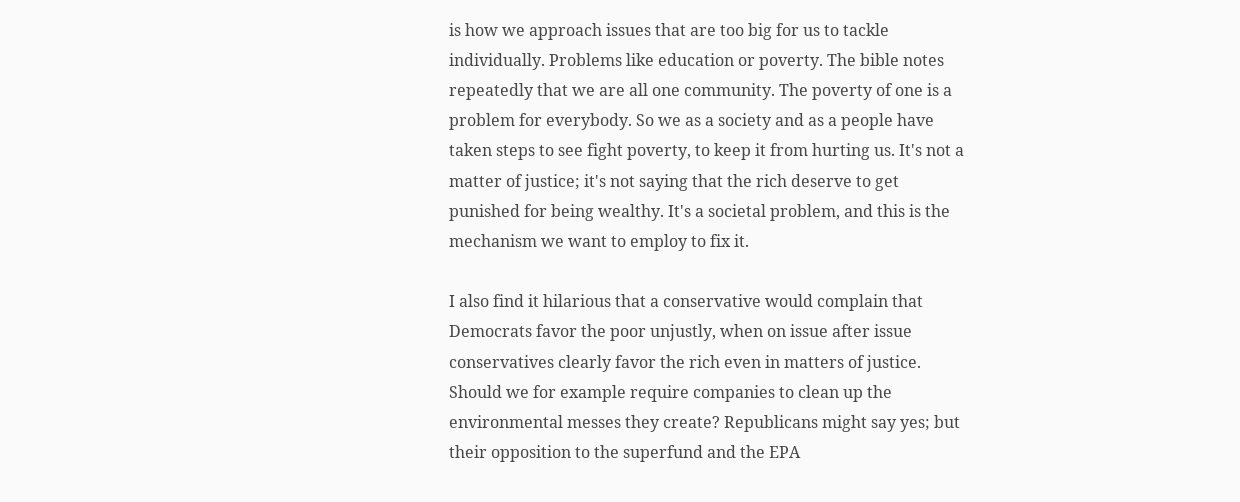is how we approach issues that are too big for us to tackle individually. Problems like education or poverty. The bible notes repeatedly that we are all one community. The poverty of one is a problem for everybody. So we as a society and as a people have taken steps to see fight poverty, to keep it from hurting us. It's not a matter of justice; it's not saying that the rich deserve to get punished for being wealthy. It's a societal problem, and this is the mechanism we want to employ to fix it.

I also find it hilarious that a conservative would complain that Democrats favor the poor unjustly, when on issue after issue conservatives clearly favor the rich even in matters of justice. Should we for example require companies to clean up the environmental messes they create? Republicans might say yes; but their opposition to the superfund and the EPA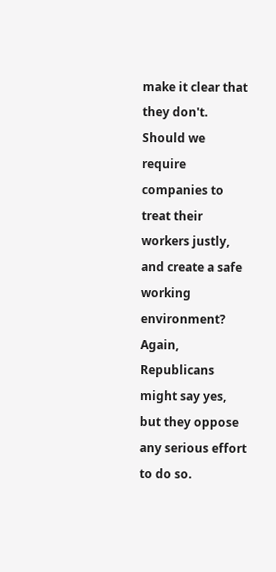make it clear that they don't. Should we require companies to treat their workers justly, and create a safe working environment? Again, Republicans might say yes, but they oppose any serious effort to do so.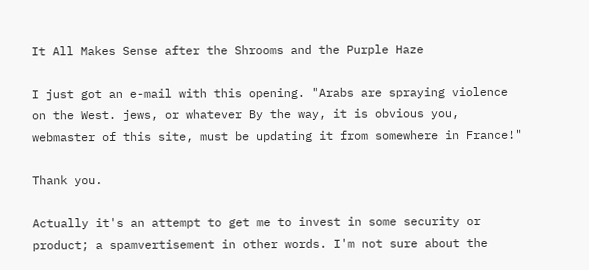It All Makes Sense after the Shrooms and the Purple Haze

I just got an e-mail with this opening. "Arabs are spraying violence on the West. jews, or whatever By the way, it is obvious you, webmaster of this site, must be updating it from somewhere in France!"

Thank you.

Actually it's an attempt to get me to invest in some security or product; a spamvertisement in other words. I'm not sure about the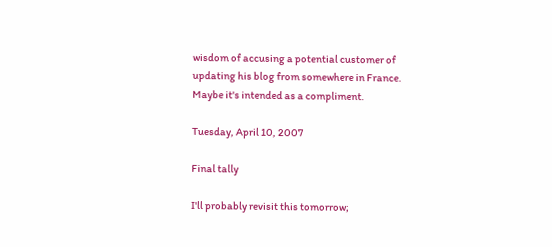wisdom of accusing a potential customer of updating his blog from somewhere in France. Maybe it's intended as a compliment.

Tuesday, April 10, 2007

Final tally

I'll probably revisit this tomorrow;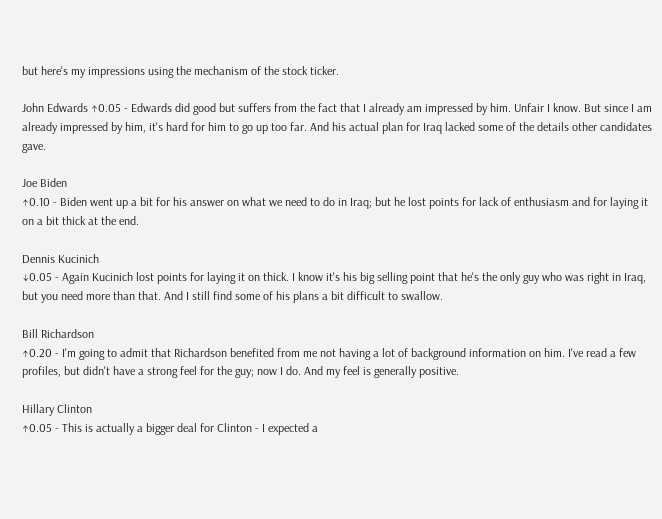but here's my impressions using the mechanism of the stock ticker.

John Edwards ↑0.05 - Edwards did good but suffers from the fact that I already am impressed by him. Unfair I know. But since I am already impressed by him, it's hard for him to go up too far. And his actual plan for Iraq lacked some of the details other candidates gave.

Joe Biden
↑0.10 - Biden went up a bit for his answer on what we need to do in Iraq; but he lost points for lack of enthusiasm and for laying it on a bit thick at the end.

Dennis Kucinich
↓0.05 - Again Kucinich lost points for laying it on thick. I know it's his big selling point that he's the only guy who was right in Iraq, but you need more than that. And I still find some of his plans a bit difficult to swallow.

Bill Richardson
↑0.20 - I'm going to admit that Richardson benefited from me not having a lot of background information on him. I've read a few profiles, but didn't have a strong feel for the guy; now I do. And my feel is generally positive.

Hillary Clinton
↑0.05 - This is actually a bigger deal for Clinton - I expected a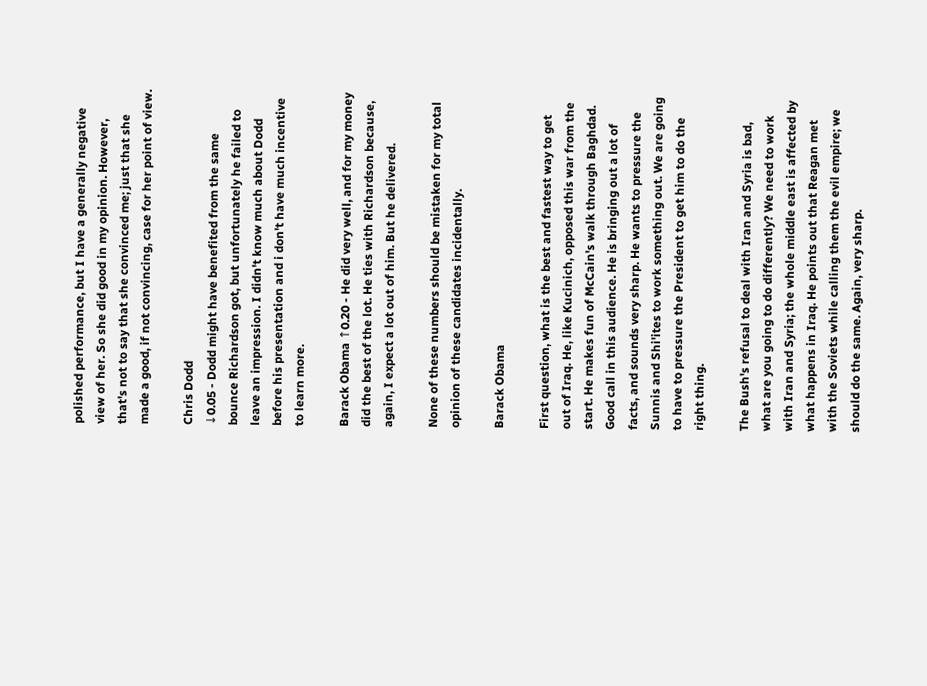polished performance, but I have a generally negative view of her. So she did good in my opinion. However, that's not to say that she convinced me; just that she made a good, if not convincing, case for her point of view.

Chris Dodd
↓0.05 - Dodd might have benefited from the same bounce Richardson got, but unfortunately he failed to leave an impression. I didn't know much about Dodd before his presentation and i don't have much incentive to learn more.

Barack Obama ↑0.20 - He did very well, and for my money did the best of the lot. He ties with Richardson because, again, I expect a lot out of him. But he delivered.

None of these numbers should be mistaken for my total opinion of these candidates incidentally.

Barack Obama

First question, what is the best and fastest way to get out of Iraq. He, like Kucinich, opposed this war from the start. He makes fun of McCain's walk through Baghdad. Good call in this audience. He is bringing out a lot of facts, and sounds very sharp. He wants to pressure the Sunnis and Shi'ites to work something out. We are going to have to pressure the President to get him to do the right thing.

The Bush's refusal to deal with Iran and Syria is bad, what are you going to do differently? We need to work with Iran and Syria; the whole middle east is affected by what happens in Iraq. He points out that Reagan met with the Soviets while calling them the evil empire; we should do the same. Again, very sharp.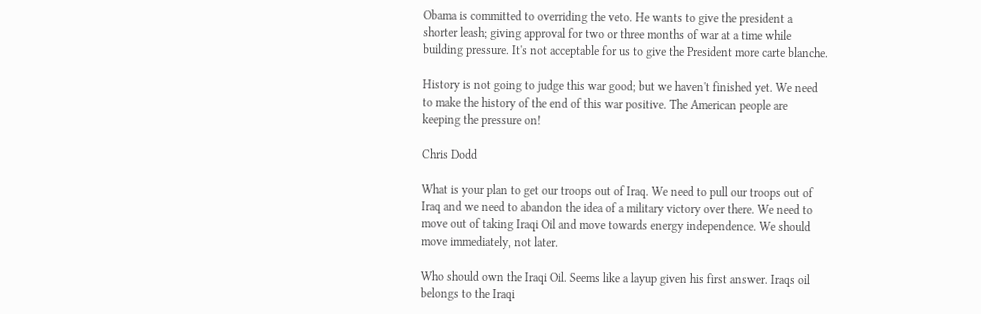Obama is committed to overriding the veto. He wants to give the president a shorter leash; giving approval for two or three months of war at a time while building pressure. It's not acceptable for us to give the President more carte blanche.

History is not going to judge this war good; but we haven't finished yet. We need to make the history of the end of this war positive. The American people are keeping the pressure on!

Chris Dodd

What is your plan to get our troops out of Iraq. We need to pull our troops out of Iraq and we need to abandon the idea of a military victory over there. We need to move out of taking Iraqi Oil and move towards energy independence. We should move immediately, not later.

Who should own the Iraqi Oil. Seems like a layup given his first answer. Iraqs oil belongs to the Iraqi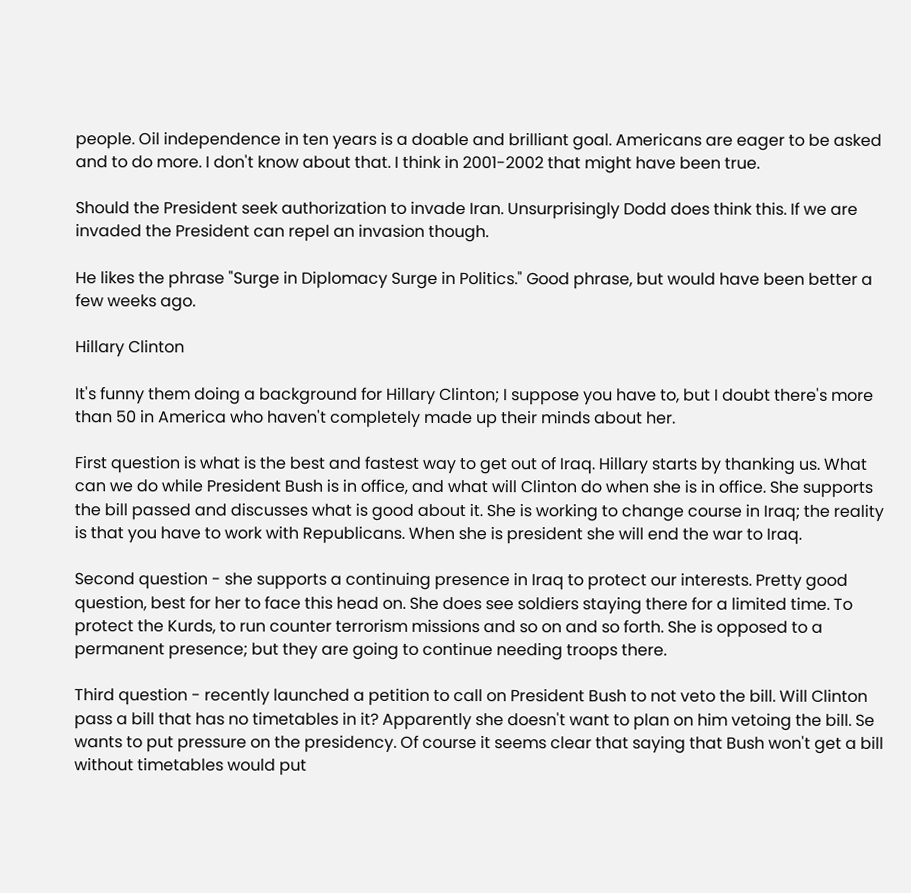people. Oil independence in ten years is a doable and brilliant goal. Americans are eager to be asked and to do more. I don't know about that. I think in 2001-2002 that might have been true.

Should the President seek authorization to invade Iran. Unsurprisingly Dodd does think this. If we are invaded the President can repel an invasion though.

He likes the phrase "Surge in Diplomacy Surge in Politics." Good phrase, but would have been better a few weeks ago.

Hillary Clinton

It's funny them doing a background for Hillary Clinton; I suppose you have to, but I doubt there's more than 50 in America who haven't completely made up their minds about her.

First question is what is the best and fastest way to get out of Iraq. Hillary starts by thanking us. What can we do while President Bush is in office, and what will Clinton do when she is in office. She supports the bill passed and discusses what is good about it. She is working to change course in Iraq; the reality is that you have to work with Republicans. When she is president she will end the war to Iraq.

Second question - she supports a continuing presence in Iraq to protect our interests. Pretty good question, best for her to face this head on. She does see soldiers staying there for a limited time. To protect the Kurds, to run counter terrorism missions and so on and so forth. She is opposed to a permanent presence; but they are going to continue needing troops there.

Third question - recently launched a petition to call on President Bush to not veto the bill. Will Clinton pass a bill that has no timetables in it? Apparently she doesn't want to plan on him vetoing the bill. Se wants to put pressure on the presidency. Of course it seems clear that saying that Bush won't get a bill without timetables would put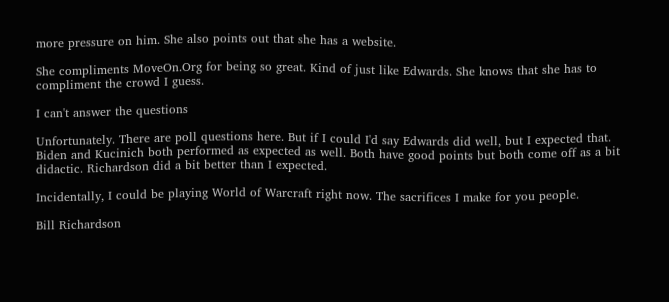more pressure on him. She also points out that she has a website.

She compliments MoveOn.Org for being so great. Kind of just like Edwards. She knows that she has to compliment the crowd I guess.

I can't answer the questions

Unfortunately. There are poll questions here. But if I could I'd say Edwards did well, but I expected that. Biden and Kucinich both performed as expected as well. Both have good points but both come off as a bit didactic. Richardson did a bit better than I expected.

Incidentally, I could be playing World of Warcraft right now. The sacrifices I make for you people.

Bill Richardson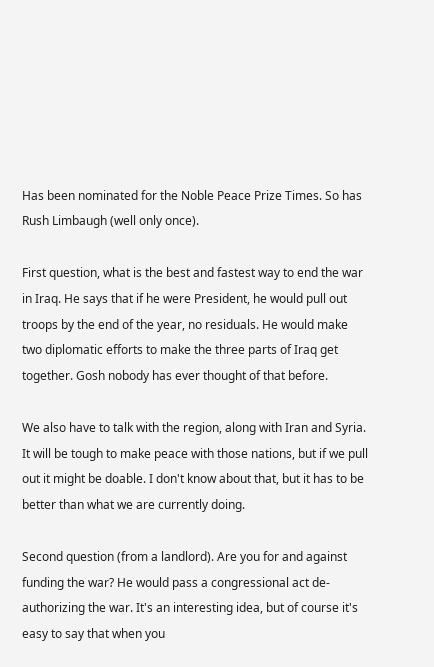Has been nominated for the Noble Peace Prize Times. So has Rush Limbaugh (well only once).

First question, what is the best and fastest way to end the war in Iraq. He says that if he were President, he would pull out troops by the end of the year, no residuals. He would make two diplomatic efforts to make the three parts of Iraq get together. Gosh nobody has ever thought of that before.

We also have to talk with the region, along with Iran and Syria. It will be tough to make peace with those nations, but if we pull out it might be doable. I don't know about that, but it has to be better than what we are currently doing.

Second question (from a landlord). Are you for and against funding the war? He would pass a congressional act de-authorizing the war. It's an interesting idea, but of course it's easy to say that when you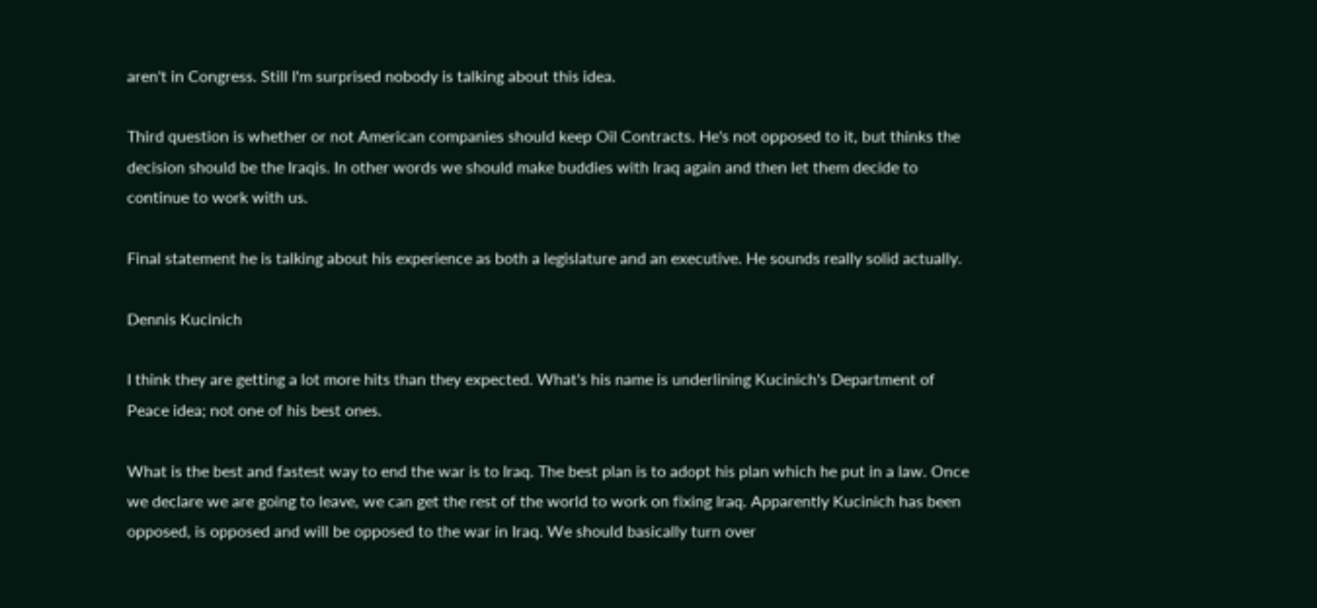aren't in Congress. Still I'm surprised nobody is talking about this idea.

Third question is whether or not American companies should keep Oil Contracts. He's not opposed to it, but thinks the decision should be the Iraqis. In other words we should make buddies with Iraq again and then let them decide to continue to work with us.

Final statement he is talking about his experience as both a legislature and an executive. He sounds really solid actually.

Dennis Kucinich

I think they are getting a lot more hits than they expected. What's his name is underlining Kucinich's Department of Peace idea; not one of his best ones.

What is the best and fastest way to end the war is to Iraq. The best plan is to adopt his plan which he put in a law. Once we declare we are going to leave, we can get the rest of the world to work on fixing Iraq. Apparently Kucinich has been opposed, is opposed and will be opposed to the war in Iraq. We should basically turn over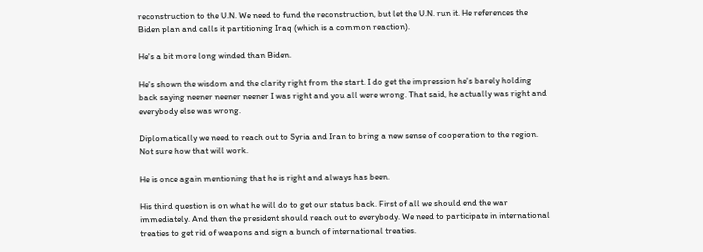reconstruction to the U.N. We need to fund the reconstruction, but let the U.N. run it. He references the Biden plan and calls it partitioning Iraq (which is a common reaction).

He's a bit more long winded than Biden.

He's shown the wisdom and the clarity right from the start. I do get the impression he's barely holding back saying neener neener neener I was right and you all were wrong. That said, he actually was right and everybody else was wrong.

Diplomatically we need to reach out to Syria and Iran to bring a new sense of cooperation to the region. Not sure how that will work.

He is once again mentioning that he is right and always has been.

His third question is on what he will do to get our status back. First of all we should end the war immediately. And then the president should reach out to everybody. We need to participate in international treaties to get rid of weapons and sign a bunch of international treaties.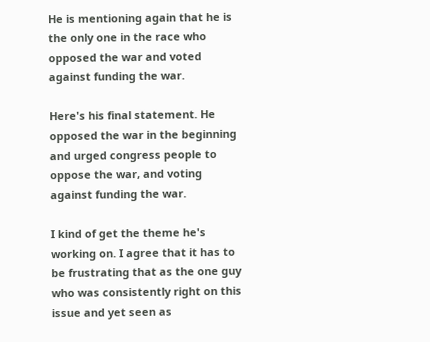He is mentioning again that he is the only one in the race who opposed the war and voted against funding the war.

Here's his final statement. He opposed the war in the beginning and urged congress people to oppose the war, and voting against funding the war.

I kind of get the theme he's working on. I agree that it has to be frustrating that as the one guy who was consistently right on this issue and yet seen as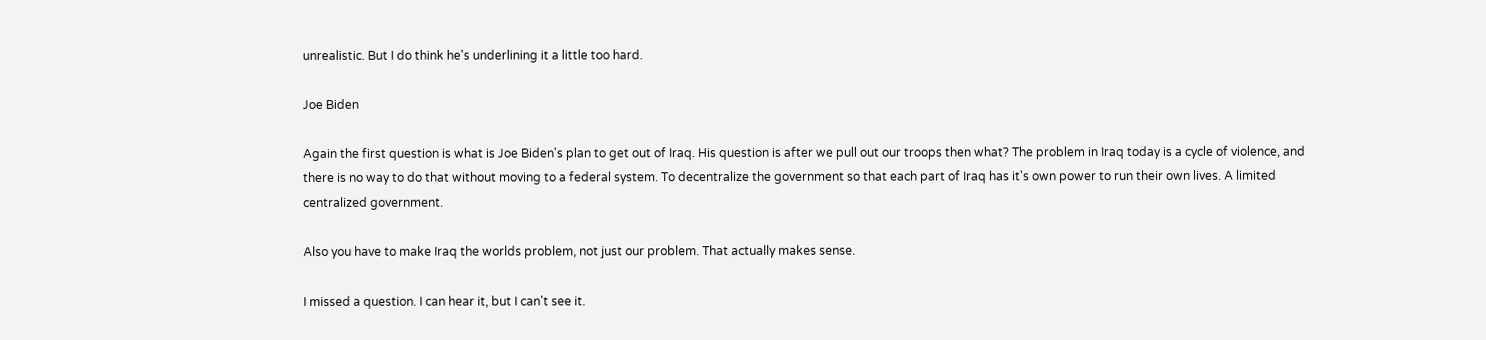unrealistic. But I do think he's underlining it a little too hard.

Joe Biden

Again the first question is what is Joe Biden's plan to get out of Iraq. His question is after we pull out our troops then what? The problem in Iraq today is a cycle of violence, and there is no way to do that without moving to a federal system. To decentralize the government so that each part of Iraq has it's own power to run their own lives. A limited centralized government.

Also you have to make Iraq the worlds problem, not just our problem. That actually makes sense.

I missed a question. I can hear it, but I can't see it.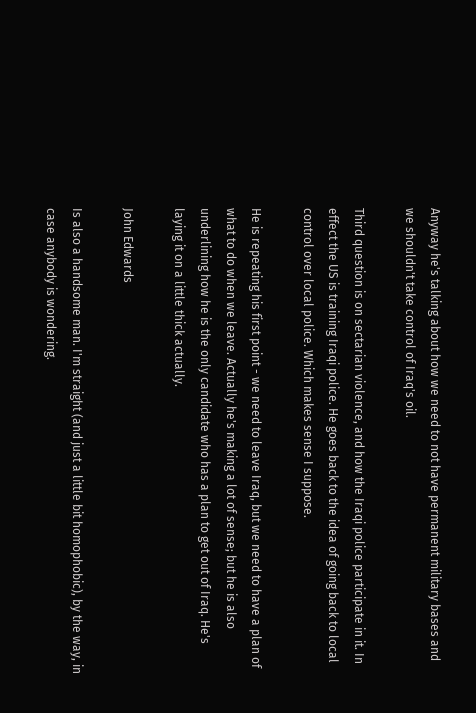Anyway he's talking about how we need to not have permanent military bases and we shouldn't take control of Iraq's oil.

Third question is on sectarian violence, and how the Iraqi police participate in it. In effect the US is training Iraqi police. He goes back to the idea of going back to local control over local police. Which makes sense I suppose.

He is repeating his first point - we need to leave Iraq, but we need to have a plan of what to do when we leave. Actually he's making a lot of sense; but he is also underlining how he is the only candidate who has a plan to get out of Iraq. He's laying it on a little thick actually.

John Edwards

Is also a handsome man. I'm straight (and just a little bit homophobic), by the way, in case anybody is wondering.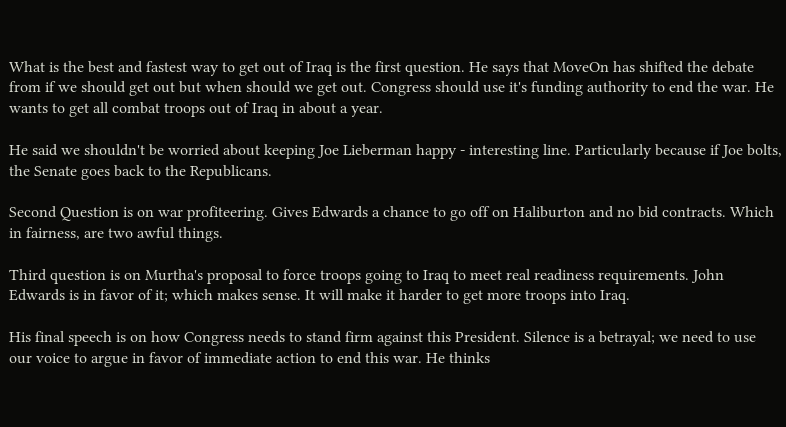What is the best and fastest way to get out of Iraq is the first question. He says that MoveOn has shifted the debate from if we should get out but when should we get out. Congress should use it's funding authority to end the war. He wants to get all combat troops out of Iraq in about a year.

He said we shouldn't be worried about keeping Joe Lieberman happy - interesting line. Particularly because if Joe bolts, the Senate goes back to the Republicans.

Second Question is on war profiteering. Gives Edwards a chance to go off on Haliburton and no bid contracts. Which in fairness, are two awful things.

Third question is on Murtha's proposal to force troops going to Iraq to meet real readiness requirements. John Edwards is in favor of it; which makes sense. It will make it harder to get more troops into Iraq.

His final speech is on how Congress needs to stand firm against this President. Silence is a betrayal; we need to use our voice to argue in favor of immediate action to end this war. He thinks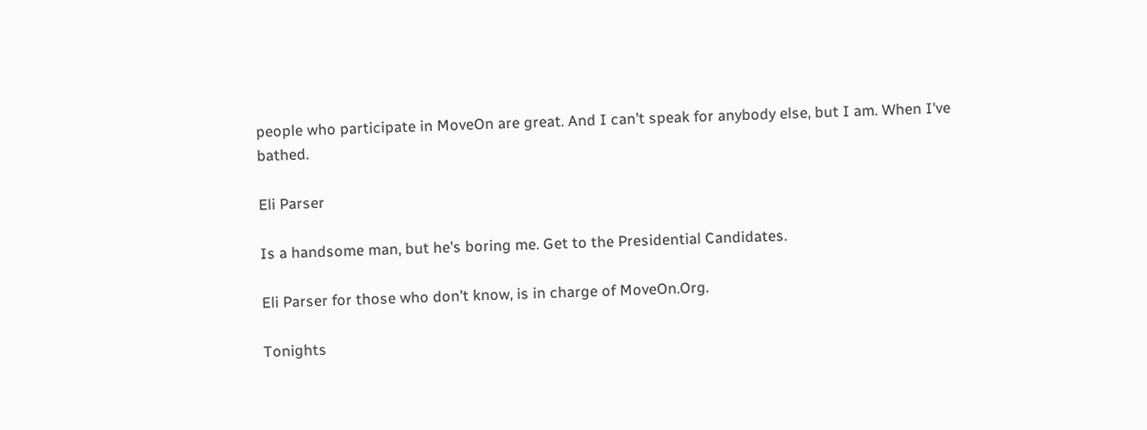people who participate in MoveOn are great. And I can't speak for anybody else, but I am. When I've bathed.

Eli Parser

Is a handsome man, but he's boring me. Get to the Presidential Candidates.

Eli Parser for those who don't know, is in charge of MoveOn.Org.

Tonights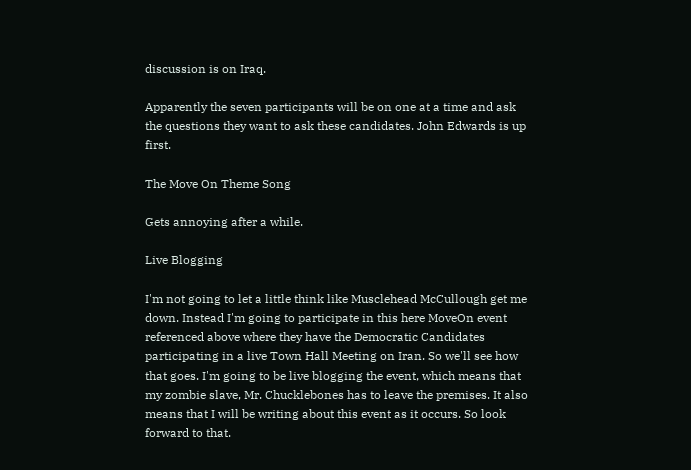discussion is on Iraq.

Apparently the seven participants will be on one at a time and ask the questions they want to ask these candidates. John Edwards is up first.

The Move On Theme Song

Gets annoying after a while.

Live Blogging

I'm not going to let a little think like Musclehead McCullough get me down. Instead I'm going to participate in this here MoveOn event referenced above where they have the Democratic Candidates participating in a live Town Hall Meeting on Iran. So we'll see how that goes. I'm going to be live blogging the event, which means that my zombie slave, Mr. Chucklebones has to leave the premises. It also means that I will be writing about this event as it occurs. So look forward to that.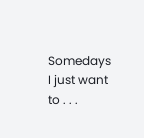Somedays I just want to . . .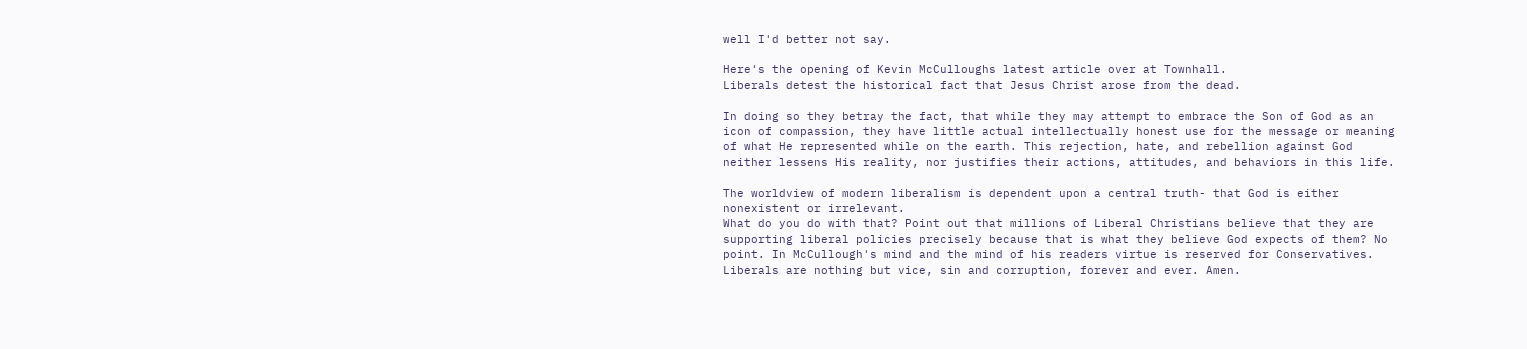well I'd better not say.

Here's the opening of Kevin McCulloughs latest article over at Townhall.
Liberals detest the historical fact that Jesus Christ arose from the dead.

In doing so they betray the fact, that while they may attempt to embrace the Son of God as an icon of compassion, they have little actual intellectually honest use for the message or meaning of what He represented while on the earth. This rejection, hate, and rebellion against God neither lessens His reality, nor justifies their actions, attitudes, and behaviors in this life.

The worldview of modern liberalism is dependent upon a central truth- that God is either nonexistent or irrelevant.
What do you do with that? Point out that millions of Liberal Christians believe that they are supporting liberal policies precisely because that is what they believe God expects of them? No point. In McCullough's mind and the mind of his readers virtue is reserved for Conservatives. Liberals are nothing but vice, sin and corruption, forever and ever. Amen.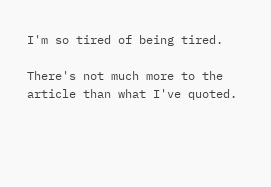I'm so tired of being tired.

There's not much more to the article than what I've quoted.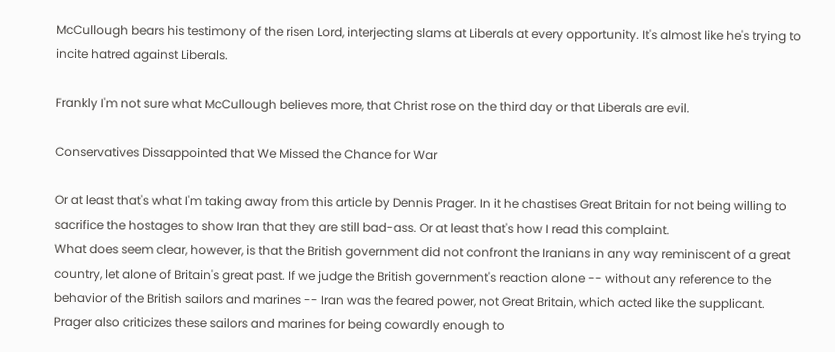McCullough bears his testimony of the risen Lord, interjecting slams at Liberals at every opportunity. It's almost like he's trying to incite hatred against Liberals.

Frankly I'm not sure what McCullough believes more, that Christ rose on the third day or that Liberals are evil.

Conservatives Dissappointed that We Missed the Chance for War

Or at least that's what I'm taking away from this article by Dennis Prager. In it he chastises Great Britain for not being willing to sacrifice the hostages to show Iran that they are still bad-ass. Or at least that's how I read this complaint.
What does seem clear, however, is that the British government did not confront the Iranians in any way reminiscent of a great country, let alone of Britain's great past. If we judge the British government's reaction alone -- without any reference to the behavior of the British sailors and marines -- Iran was the feared power, not Great Britain, which acted like the supplicant.
Prager also criticizes these sailors and marines for being cowardly enough to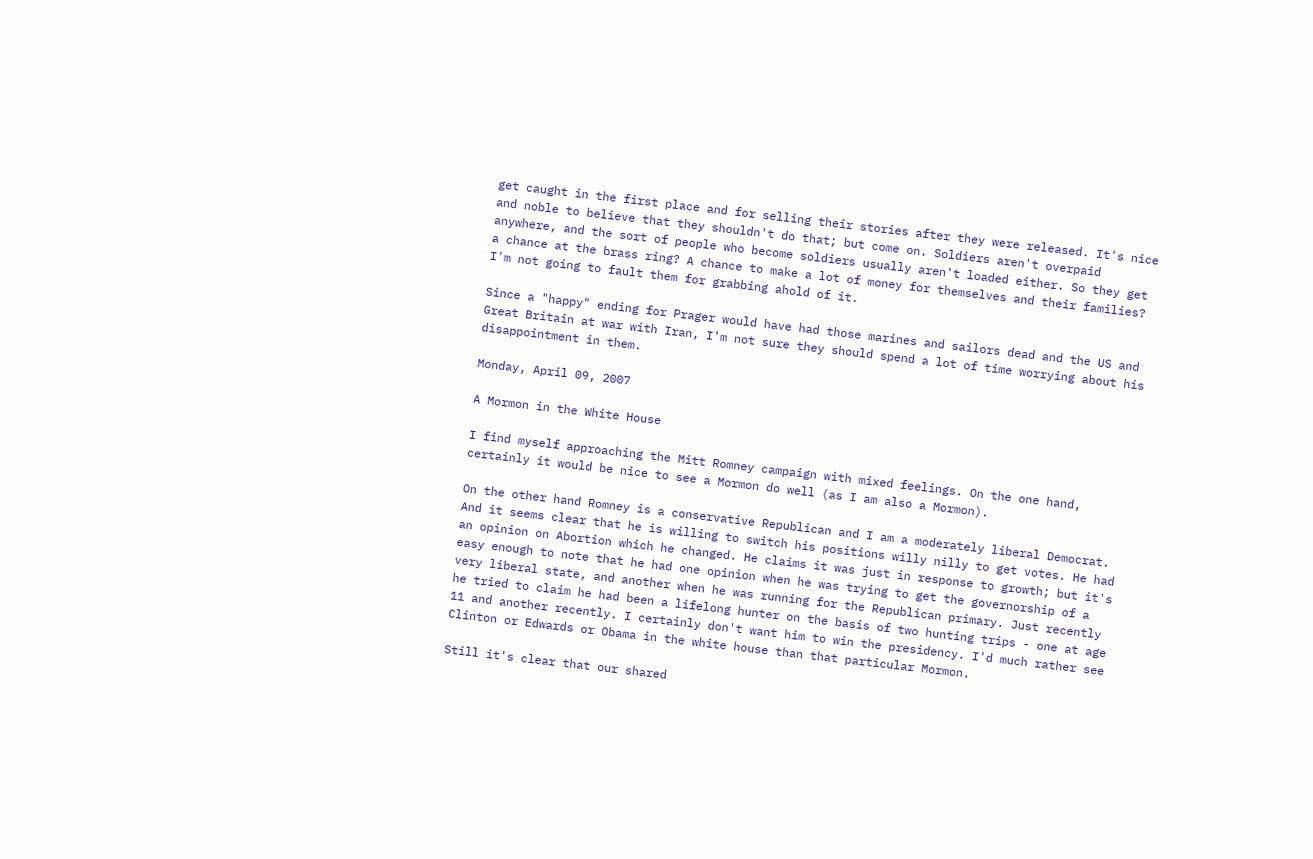get caught in the first place and for selling their stories after they were released. It's nice and noble to believe that they shouldn't do that; but come on. Soldiers aren't overpaid anywhere, and the sort of people who become soldiers usually aren't loaded either. So they get a chance at the brass ring? A chance to make a lot of money for themselves and their families? I'm not going to fault them for grabbing ahold of it.

Since a "happy" ending for Prager would have had those marines and sailors dead and the US and Great Britain at war with Iran, I'm not sure they should spend a lot of time worrying about his disappointment in them.

Monday, April 09, 2007

A Mormon in the White House

I find myself approaching the Mitt Romney campaign with mixed feelings. On the one hand, certainly it would be nice to see a Mormon do well (as I am also a Mormon).

On the other hand Romney is a conservative Republican and I am a moderately liberal Democrat. And it seems clear that he is willing to switch his positions willy nilly to get votes. He had an opinion on Abortion which he changed. He claims it was just in response to growth; but it's easy enough to note that he had one opinion when he was trying to get the governorship of a very liberal state, and another when he was running for the Republican primary. Just recently he tried to claim he had been a lifelong hunter on the basis of two hunting trips - one at age 11 and another recently. I certainly don't want him to win the presidency. I'd much rather see Clinton or Edwards or Obama in the white house than that particular Mormon.

Still it's clear that our shared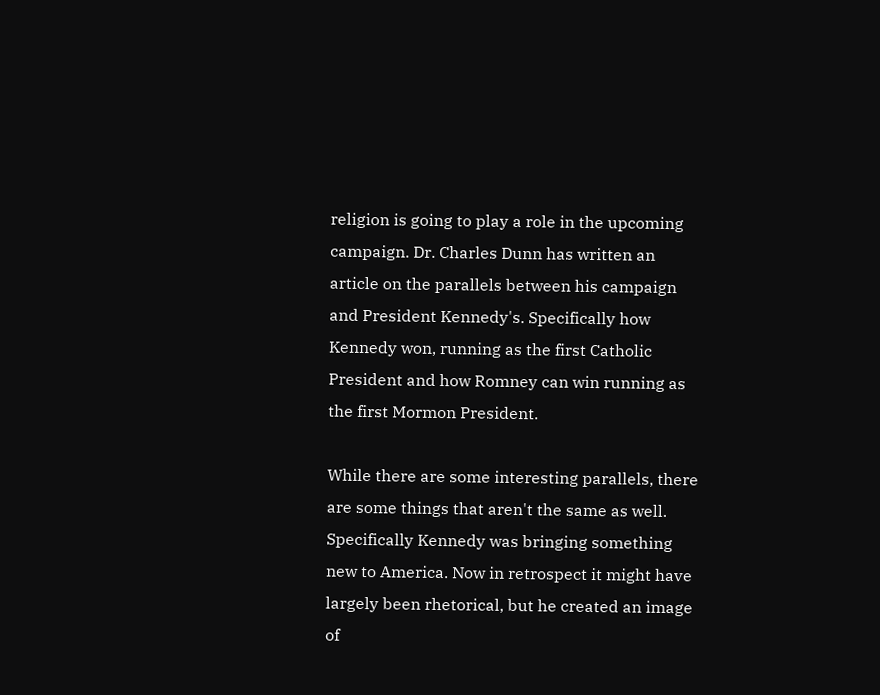religion is going to play a role in the upcoming campaign. Dr. Charles Dunn has written an article on the parallels between his campaign and President Kennedy's. Specifically how Kennedy won, running as the first Catholic President and how Romney can win running as the first Mormon President.

While there are some interesting parallels, there are some things that aren't the same as well. Specifically Kennedy was bringing something new to America. Now in retrospect it might have largely been rhetorical, but he created an image of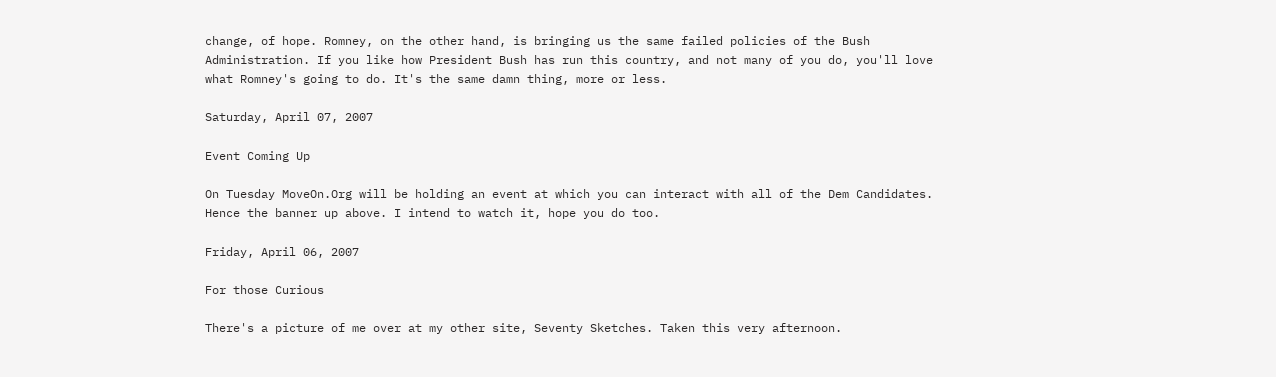change, of hope. Romney, on the other hand, is bringing us the same failed policies of the Bush Administration. If you like how President Bush has run this country, and not many of you do, you'll love what Romney's going to do. It's the same damn thing, more or less.

Saturday, April 07, 2007

Event Coming Up

On Tuesday MoveOn.Org will be holding an event at which you can interact with all of the Dem Candidates. Hence the banner up above. I intend to watch it, hope you do too.

Friday, April 06, 2007

For those Curious

There's a picture of me over at my other site, Seventy Sketches. Taken this very afternoon.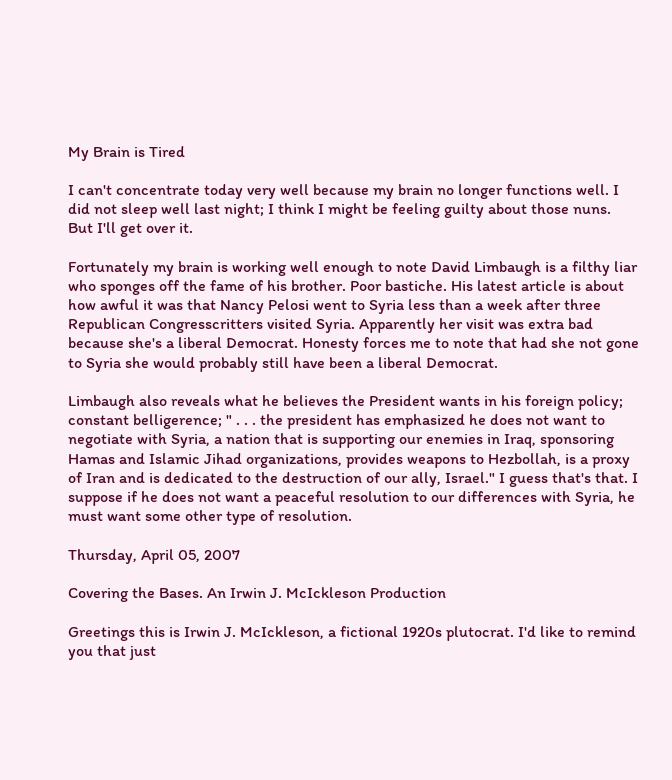My Brain is Tired

I can't concentrate today very well because my brain no longer functions well. I did not sleep well last night; I think I might be feeling guilty about those nuns. But I'll get over it.

Fortunately my brain is working well enough to note David Limbaugh is a filthy liar who sponges off the fame of his brother. Poor bastiche. His latest article is about how awful it was that Nancy Pelosi went to Syria less than a week after three Republican Congresscritters visited Syria. Apparently her visit was extra bad because she's a liberal Democrat. Honesty forces me to note that had she not gone to Syria she would probably still have been a liberal Democrat.

Limbaugh also reveals what he believes the President wants in his foreign policy; constant belligerence; " . . . the president has emphasized he does not want to negotiate with Syria, a nation that is supporting our enemies in Iraq, sponsoring Hamas and Islamic Jihad organizations, provides weapons to Hezbollah, is a proxy of Iran and is dedicated to the destruction of our ally, Israel." I guess that's that. I suppose if he does not want a peaceful resolution to our differences with Syria, he must want some other type of resolution.

Thursday, April 05, 2007

Covering the Bases. An Irwin J. McIckleson Production

Greetings this is Irwin J. McIckleson, a fictional 1920s plutocrat. I'd like to remind you that just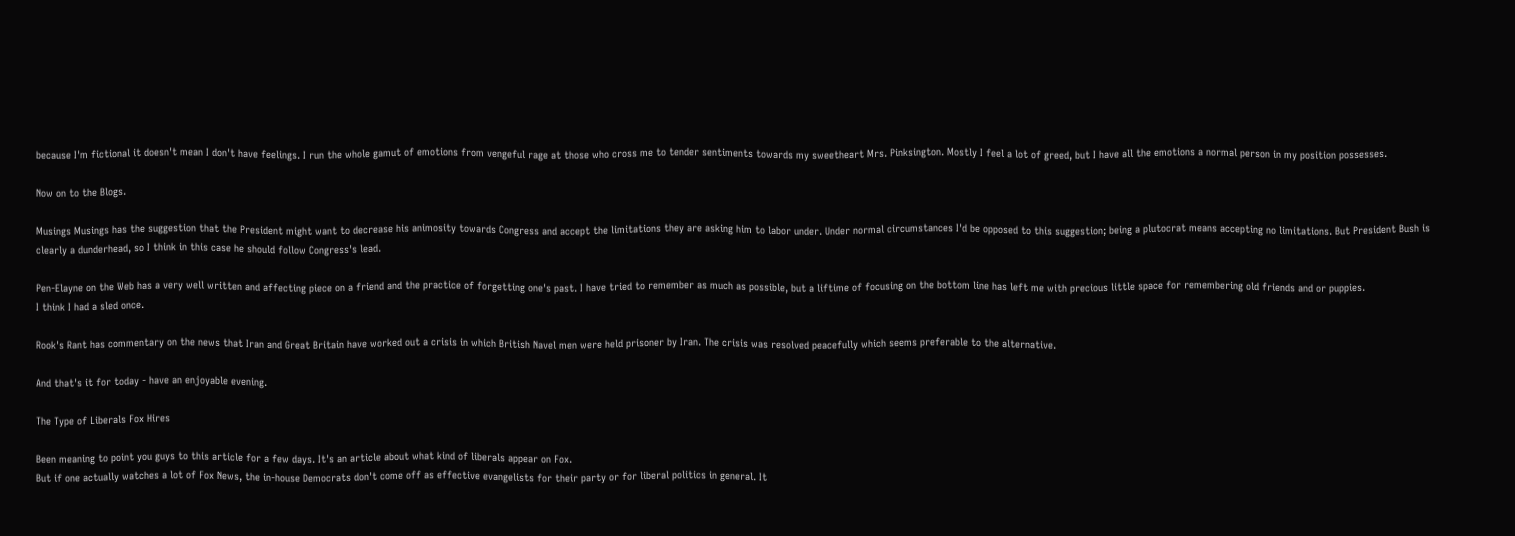because I'm fictional it doesn't mean I don't have feelings. I run the whole gamut of emotions from vengeful rage at those who cross me to tender sentiments towards my sweetheart Mrs. Pinksington. Mostly I feel a lot of greed, but I have all the emotions a normal person in my position possesses.

Now on to the Blogs.

Musings Musings has the suggestion that the President might want to decrease his animosity towards Congress and accept the limitations they are asking him to labor under. Under normal circumstances I'd be opposed to this suggestion; being a plutocrat means accepting no limitations. But President Bush is clearly a dunderhead, so I think in this case he should follow Congress's lead.

Pen-Elayne on the Web has a very well written and affecting piece on a friend and the practice of forgetting one's past. I have tried to remember as much as possible, but a liftime of focusing on the bottom line has left me with precious little space for remembering old friends and or puppies.
I think I had a sled once.

Rook's Rant has commentary on the news that Iran and Great Britain have worked out a crisis in which British Navel men were held prisoner by Iran. The crisis was resolved peacefully which seems preferable to the alternative.

And that's it for today - have an enjoyable evening.

The Type of Liberals Fox Hires

Been meaning to point you guys to this article for a few days. It's an article about what kind of liberals appear on Fox.
But if one actually watches a lot of Fox News, the in-house Democrats don't come off as effective evangelists for their party or for liberal politics in general. It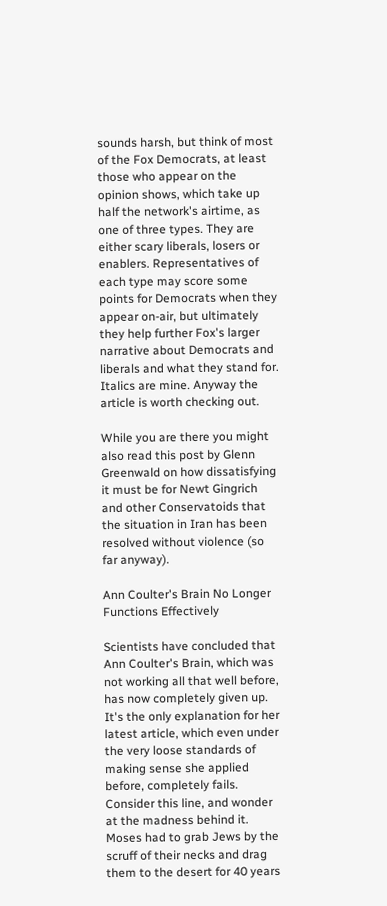sounds harsh, but think of most of the Fox Democrats, at least those who appear on the opinion shows, which take up half the network's airtime, as one of three types. They are either scary liberals, losers or enablers. Representatives of each type may score some points for Democrats when they appear on-air, but ultimately they help further Fox's larger narrative about Democrats and liberals and what they stand for.
Italics are mine. Anyway the article is worth checking out.

While you are there you might also read this post by Glenn Greenwald on how dissatisfying it must be for Newt Gingrich and other Conservatoids that the situation in Iran has been resolved without violence (so far anyway).

Ann Coulter's Brain No Longer Functions Effectively

Scientists have concluded that Ann Coulter's Brain, which was not working all that well before, has now completely given up. It's the only explanation for her latest article, which even under the very loose standards of making sense she applied before, completely fails. Consider this line, and wonder at the madness behind it.
Moses had to grab Jews by the scruff of their necks and drag them to the desert for 40 years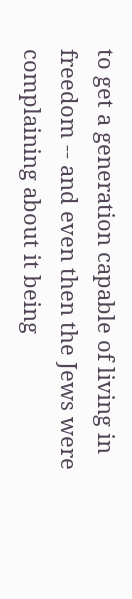to get a generation capable of living in freedom -- and even then the Jews were complaining about it being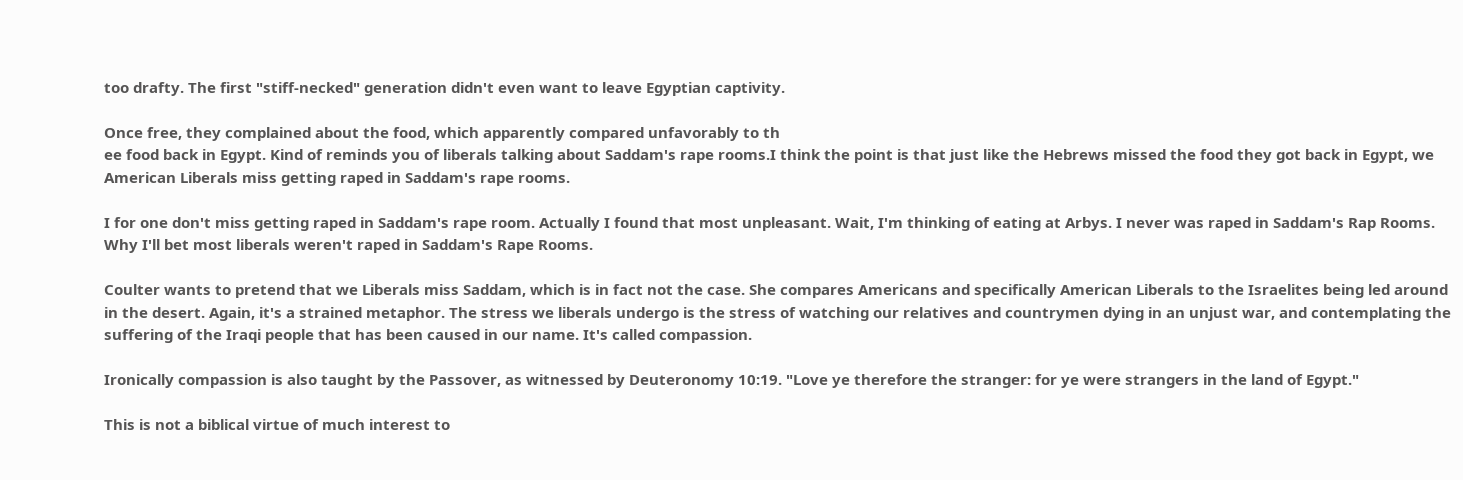too drafty. The first "stiff-necked" generation didn't even want to leave Egyptian captivity.

Once free, they complained about the food, which apparently compared unfavorably to th
ee food back in Egypt. Kind of reminds you of liberals talking about Saddam's rape rooms.I think the point is that just like the Hebrews missed the food they got back in Egypt, we American Liberals miss getting raped in Saddam's rape rooms.

I for one don't miss getting raped in Saddam's rape room. Actually I found that most unpleasant. Wait, I'm thinking of eating at Arbys. I never was raped in Saddam's Rap Rooms. Why I'll bet most liberals weren't raped in Saddam's Rape Rooms.

Coulter wants to pretend that we Liberals miss Saddam, which is in fact not the case. She compares Americans and specifically American Liberals to the Israelites being led around in the desert. Again, it's a strained metaphor. The stress we liberals undergo is the stress of watching our relatives and countrymen dying in an unjust war, and contemplating the suffering of the Iraqi people that has been caused in our name. It's called compassion.

Ironically compassion is also taught by the Passover, as witnessed by Deuteronomy 10:19. "Love ye therefore the stranger: for ye were strangers in the land of Egypt."

This is not a biblical virtue of much interest to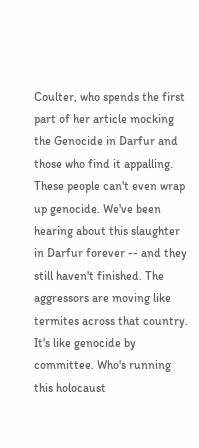Coulter, who spends the first part of her article mocking the Genocide in Darfur and those who find it appalling.
These people can't even wrap up genocide. We've been hearing about this slaughter in Darfur forever -- and they still haven't finished. The aggressors are moving like termites across that country. It's like genocide by committee. Who's running this holocaust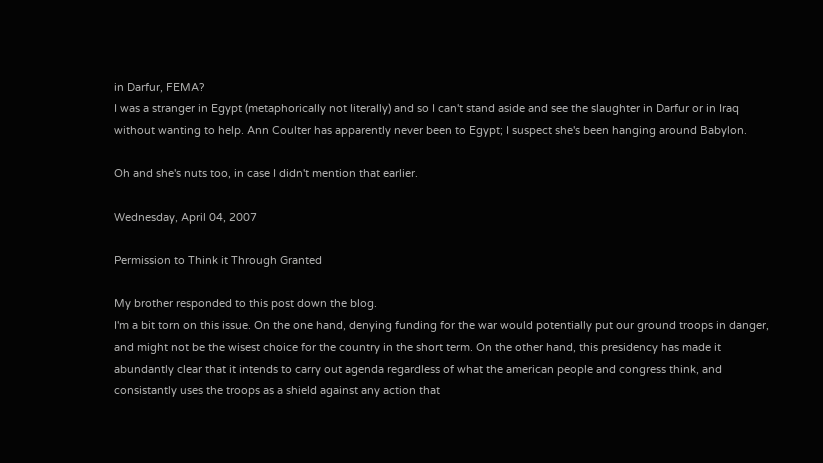in Darfur, FEMA?
I was a stranger in Egypt (metaphorically not literally) and so I can't stand aside and see the slaughter in Darfur or in Iraq without wanting to help. Ann Coulter has apparently never been to Egypt; I suspect she's been hanging around Babylon.

Oh and she's nuts too, in case I didn't mention that earlier.

Wednesday, April 04, 2007

Permission to Think it Through Granted

My brother responded to this post down the blog.
I'm a bit torn on this issue. On the one hand, denying funding for the war would potentially put our ground troops in danger, and might not be the wisest choice for the country in the short term. On the other hand, this presidency has made it abundantly clear that it intends to carry out agenda regardless of what the american people and congress think, and consistantly uses the troops as a shield against any action that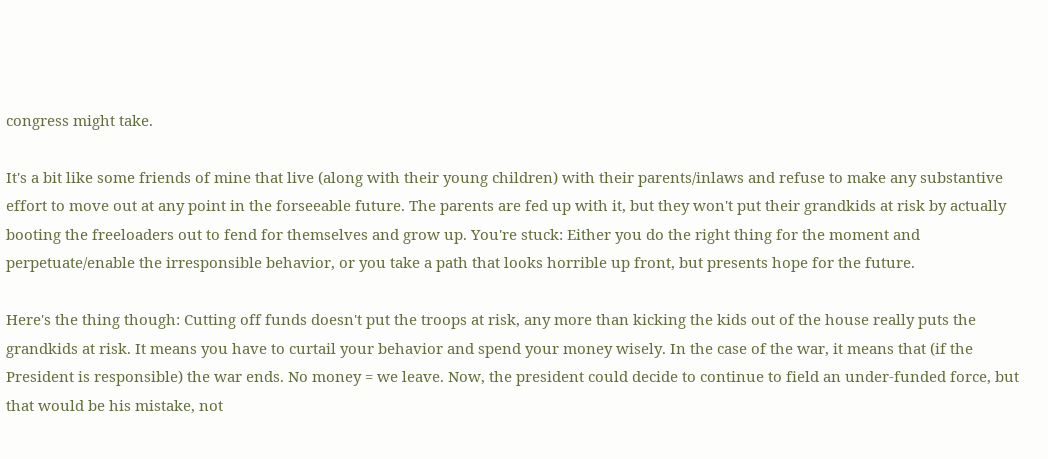congress might take.

It's a bit like some friends of mine that live (along with their young children) with their parents/inlaws and refuse to make any substantive effort to move out at any point in the forseeable future. The parents are fed up with it, but they won't put their grandkids at risk by actually booting the freeloaders out to fend for themselves and grow up. You're stuck: Either you do the right thing for the moment and perpetuate/enable the irresponsible behavior, or you take a path that looks horrible up front, but presents hope for the future.

Here's the thing though: Cutting off funds doesn't put the troops at risk, any more than kicking the kids out of the house really puts the grandkids at risk. It means you have to curtail your behavior and spend your money wisely. In the case of the war, it means that (if the President is responsible) the war ends. No money = we leave. Now, the president could decide to continue to field an under-funded force, but that would be his mistake, not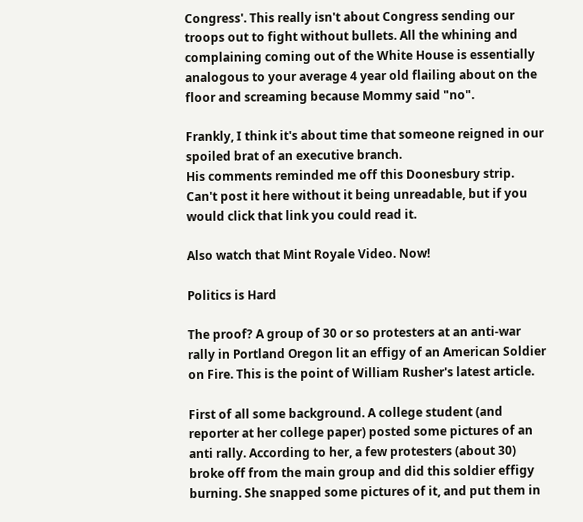Congress'. This really isn't about Congress sending our troops out to fight without bullets. All the whining and complaining coming out of the White House is essentially analogous to your average 4 year old flailing about on the floor and screaming because Mommy said "no".

Frankly, I think it's about time that someone reigned in our spoiled brat of an executive branch.
His comments reminded me off this Doonesbury strip. Can't post it here without it being unreadable, but if you would click that link you could read it.

Also watch that Mint Royale Video. Now!

Politics is Hard

The proof? A group of 30 or so protesters at an anti-war rally in Portland Oregon lit an effigy of an American Soldier on Fire. This is the point of William Rusher's latest article.

First of all some background. A college student (and reporter at her college paper) posted some pictures of an anti rally. According to her, a few protesters (about 30) broke off from the main group and did this soldier effigy burning. She snapped some pictures of it, and put them in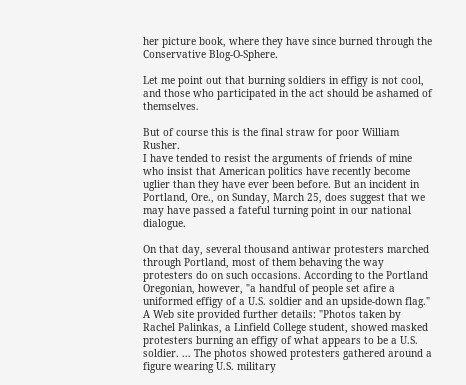her picture book, where they have since burned through the Conservative Blog-O-Sphere.

Let me point out that burning soldiers in effigy is not cool, and those who participated in the act should be ashamed of themselves.

But of course this is the final straw for poor William Rusher.
I have tended to resist the arguments of friends of mine who insist that American politics have recently become uglier than they have ever been before. But an incident in Portland, Ore., on Sunday, March 25, does suggest that we may have passed a fateful turning point in our national dialogue.

On that day, several thousand antiwar protesters marched through Portland, most of them behaving the way protesters do on such occasions. According to the Portland Oregonian, however, "a handful of people set afire a uniformed effigy of a U.S. soldier and an upside-down flag." A Web site provided further details: "Photos taken by Rachel Palinkas, a Linfield College student, showed masked protesters burning an effigy of what appears to be a U.S. soldier. ... The photos showed protesters gathered around a figure wearing U.S. military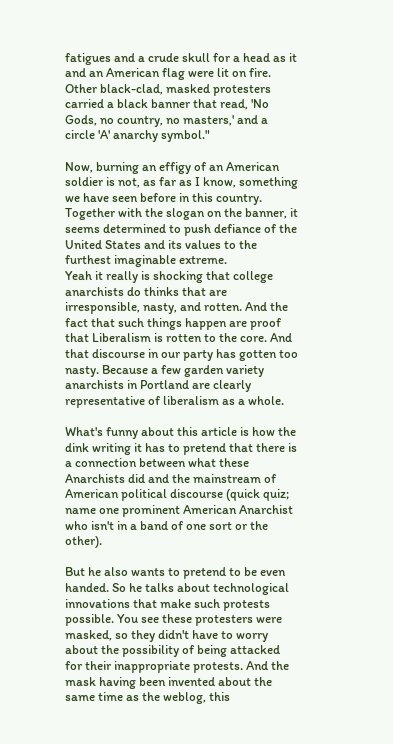fatigues and a crude skull for a head as it and an American flag were lit on fire. Other black-clad, masked protesters carried a black banner that read, 'No Gods, no country, no masters,' and a circle 'A' anarchy symbol."

Now, burning an effigy of an American soldier is not, as far as I know, something we have seen before in this country. Together with the slogan on the banner, it seems determined to push defiance of the United States and its values to the furthest imaginable extreme.
Yeah it really is shocking that college anarchists do thinks that are irresponsible, nasty, and rotten. And the fact that such things happen are proof that Liberalism is rotten to the core. And that discourse in our party has gotten too nasty. Because a few garden variety anarchists in Portland are clearly representative of liberalism as a whole.

What's funny about this article is how the dink writing it has to pretend that there is a connection between what these Anarchists did and the mainstream of American political discourse (quick quiz; name one prominent American Anarchist who isn't in a band of one sort or the other).

But he also wants to pretend to be even handed. So he talks about technological innovations that make such protests possible. You see these protesters were masked, so they didn't have to worry about the possibility of being attacked for their inappropriate protests. And the mask having been invented about the same time as the weblog, this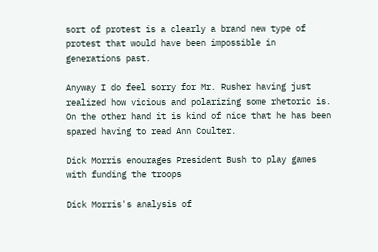sort of protest is a clearly a brand new type of protest that would have been impossible in generations past.

Anyway I do feel sorry for Mr. Rusher having just realized how vicious and polarizing some rhetoric is. On the other hand it is kind of nice that he has been spared having to read Ann Coulter.

Dick Morris enourages President Bush to play games with funding the troops

Dick Morris's analysis of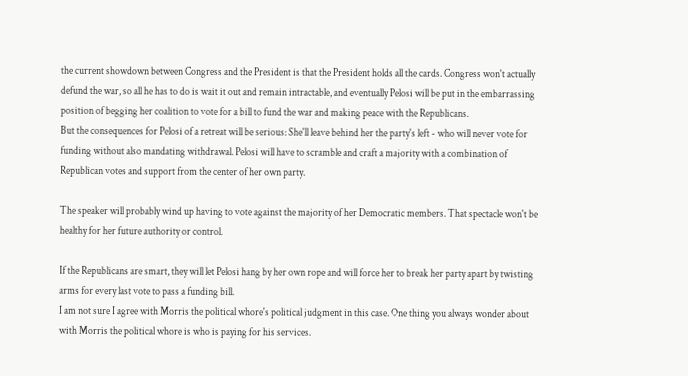the current showdown between Congress and the President is that the President holds all the cards. Congress won't actually defund the war, so all he has to do is wait it out and remain intractable, and eventually Pelosi will be put in the embarrassing position of begging her coalition to vote for a bill to fund the war and making peace with the Republicans.
But the consequences for Pelosi of a retreat will be serious: She'll leave behind her the party's left - who will never vote for funding without also mandating withdrawal. Pelosi will have to scramble and craft a majority with a combination of Republican votes and support from the center of her own party.

The speaker will probably wind up having to vote against the majority of her Democratic members. That spectacle won't be healthy for her future authority or control.

If the Republicans are smart, they will let Pelosi hang by her own rope and will force her to break her party apart by twisting arms for every last vote to pass a funding bill.
I am not sure I agree with Morris the political whore's political judgment in this case. One thing you always wonder about with Morris the political whore is who is paying for his services.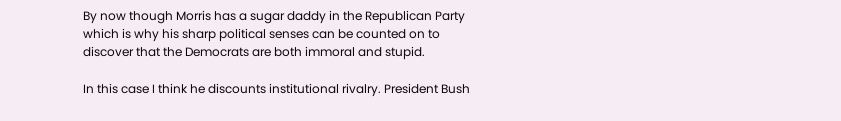By now though Morris has a sugar daddy in the Republican Party which is why his sharp political senses can be counted on to discover that the Democrats are both immoral and stupid.

In this case I think he discounts institutional rivalry. President Bush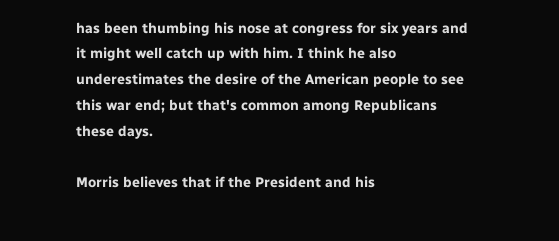has been thumbing his nose at congress for six years and it might well catch up with him. I think he also underestimates the desire of the American people to see this war end; but that's common among Republicans these days.

Morris believes that if the President and his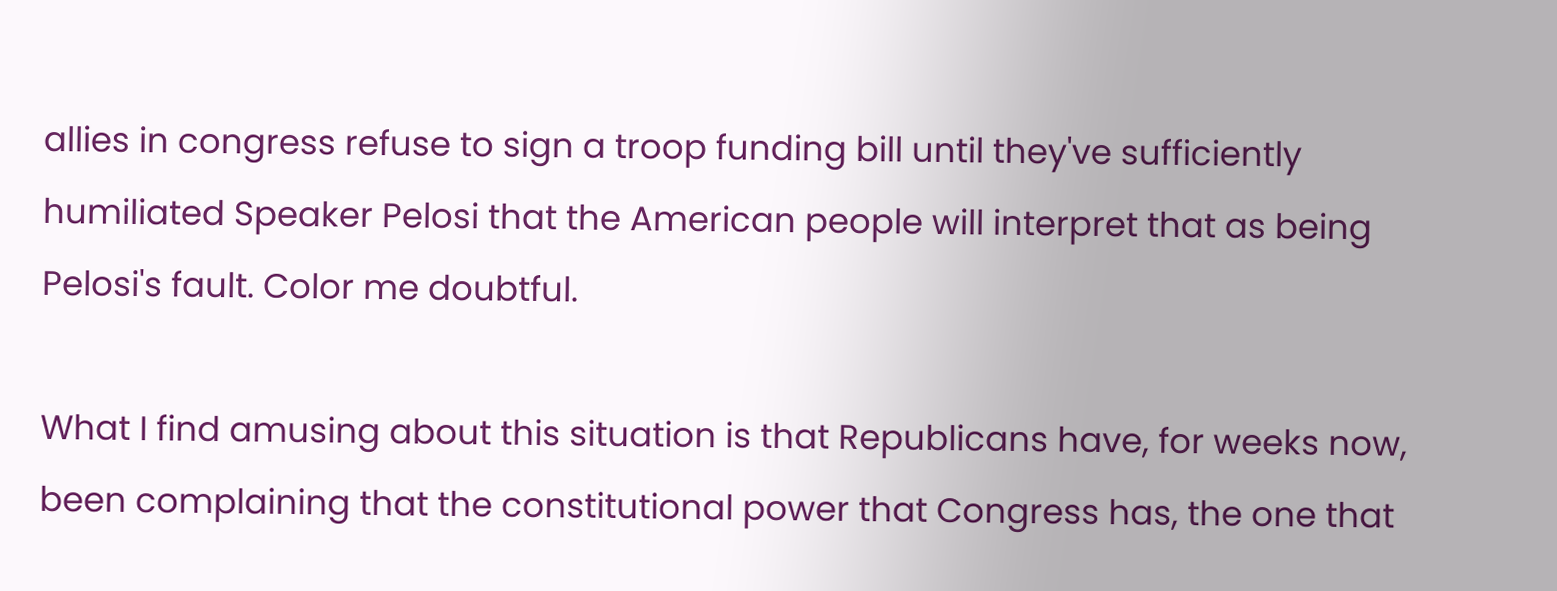allies in congress refuse to sign a troop funding bill until they've sufficiently humiliated Speaker Pelosi that the American people will interpret that as being Pelosi's fault. Color me doubtful.

What I find amusing about this situation is that Republicans have, for weeks now, been complaining that the constitutional power that Congress has, the one that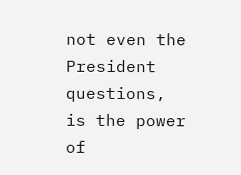not even the President questions, is the power of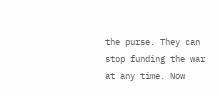the purse. They can stop funding the war at any time. Now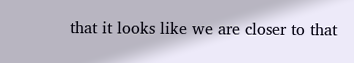that it looks like we are closer to that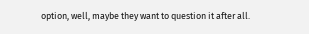option, well, maybe they want to question it after all.